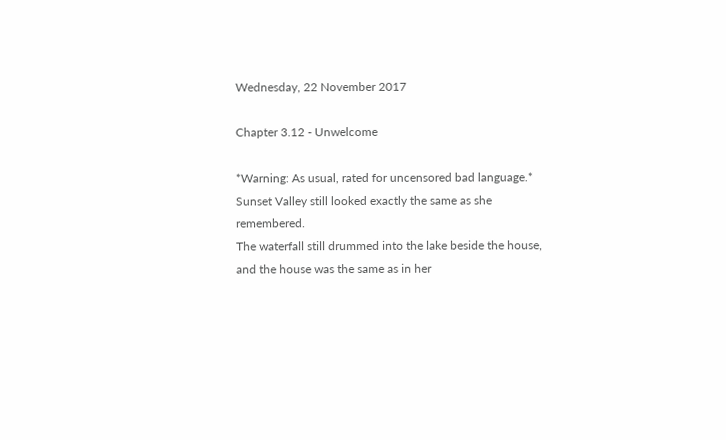Wednesday, 22 November 2017

Chapter 3.12 - Unwelcome

*Warning: As usual, rated for uncensored bad language.*
Sunset Valley still looked exactly the same as she remembered.
The waterfall still drummed into the lake beside the house, and the house was the same as in her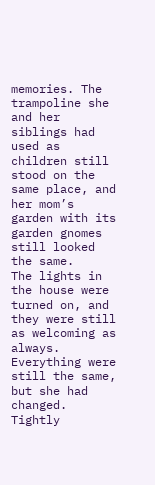memories. The trampoline she and her siblings had used as children still stood on the same place, and her mom’s garden with its garden gnomes still looked the same.
The lights in the house were turned on, and they were still as welcoming as always.
Everything were still the same, but she had changed. Tightly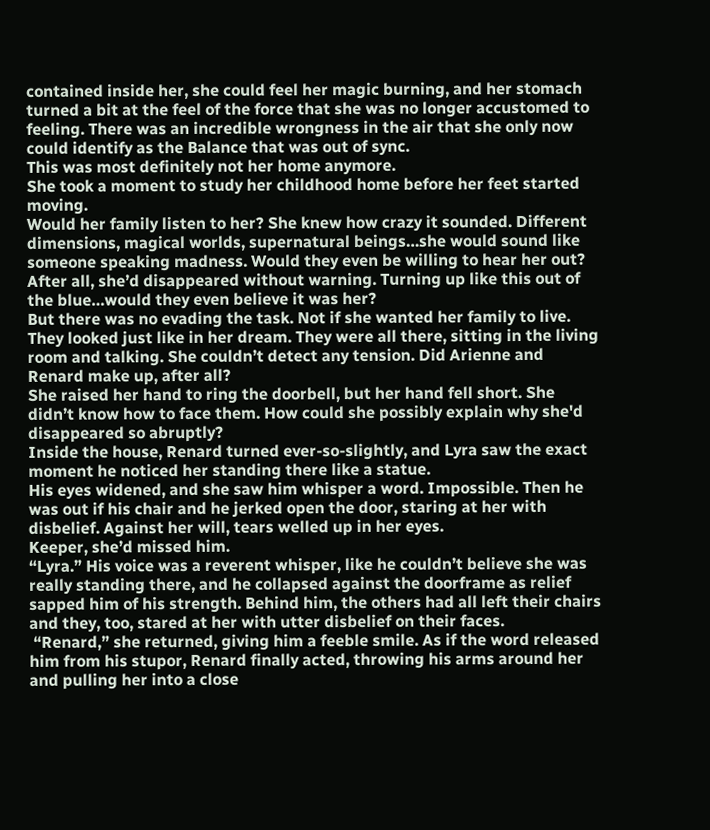contained inside her, she could feel her magic burning, and her stomach turned a bit at the feel of the force that she was no longer accustomed to feeling. There was an incredible wrongness in the air that she only now could identify as the Balance that was out of sync.
This was most definitely not her home anymore.
She took a moment to study her childhood home before her feet started moving.
Would her family listen to her? She knew how crazy it sounded. Different dimensions, magical worlds, supernatural beings…she would sound like someone speaking madness. Would they even be willing to hear her out? After all, she’d disappeared without warning. Turning up like this out of the blue…would they even believe it was her?
But there was no evading the task. Not if she wanted her family to live.
They looked just like in her dream. They were all there, sitting in the living room and talking. She couldn’t detect any tension. Did Arienne and Renard make up, after all?
She raised her hand to ring the doorbell, but her hand fell short. She didn’t know how to face them. How could she possibly explain why she'd disappeared so abruptly?
Inside the house, Renard turned ever-so-slightly, and Lyra saw the exact moment he noticed her standing there like a statue.
His eyes widened, and she saw him whisper a word. Impossible. Then he was out if his chair and he jerked open the door, staring at her with disbelief. Against her will, tears welled up in her eyes.
Keeper, she’d missed him.
“Lyra.” His voice was a reverent whisper, like he couldn’t believe she was really standing there, and he collapsed against the doorframe as relief sapped him of his strength. Behind him, the others had all left their chairs and they, too, stared at her with utter disbelief on their faces.
 “Renard,” she returned, giving him a feeble smile. As if the word released him from his stupor, Renard finally acted, throwing his arms around her and pulling her into a close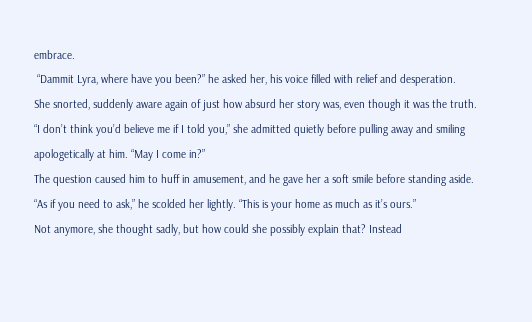embrace.
 “Dammit Lyra, where have you been?” he asked her, his voice filled with relief and desperation.
She snorted, suddenly aware again of just how absurd her story was, even though it was the truth.
“I don’t think you’d believe me if I told you,” she admitted quietly before pulling away and smiling apologetically at him. “May I come in?”
The question caused him to huff in amusement, and he gave her a soft smile before standing aside.
“As if you need to ask,” he scolded her lightly. “This is your home as much as it’s ours.”
Not anymore, she thought sadly, but how could she possibly explain that? Instead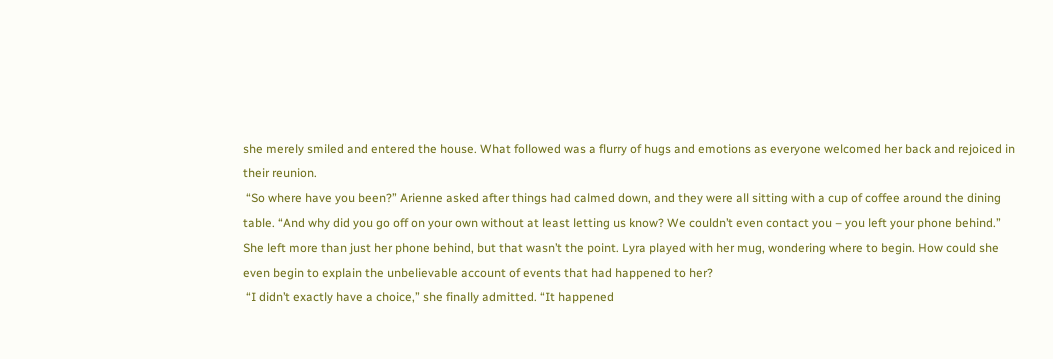she merely smiled and entered the house. What followed was a flurry of hugs and emotions as everyone welcomed her back and rejoiced in their reunion.
 “So where have you been?” Arienne asked after things had calmed down, and they were all sitting with a cup of coffee around the dining table. “And why did you go off on your own without at least letting us know? We couldn’t even contact you – you left your phone behind.”
She left more than just her phone behind, but that wasn’t the point. Lyra played with her mug, wondering where to begin. How could she even begin to explain the unbelievable account of events that had happened to her?
 “I didn’t exactly have a choice,” she finally admitted. “It happened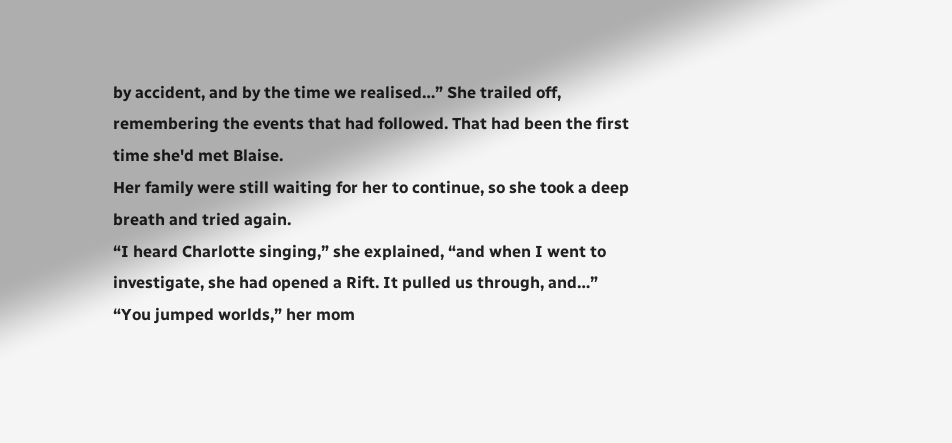by accident, and by the time we realised…” She trailed off, remembering the events that had followed. That had been the first time she'd met Blaise.
Her family were still waiting for her to continue, so she took a deep breath and tried again.
“I heard Charlotte singing,” she explained, “and when I went to investigate, she had opened a Rift. It pulled us through, and…”
“You jumped worlds,” her mom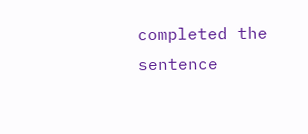completed the sentence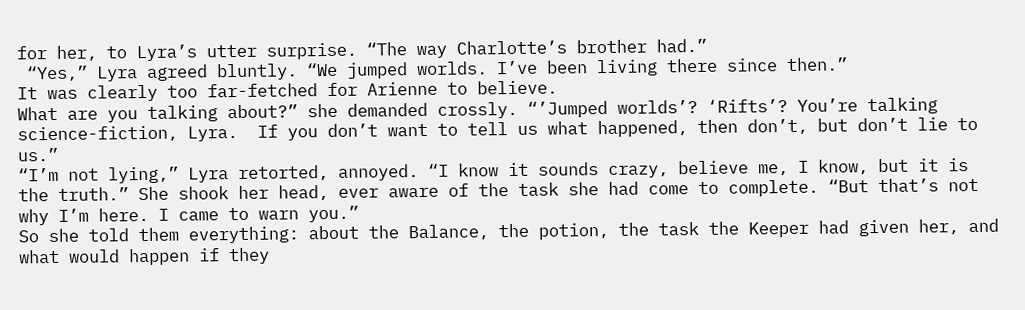for her, to Lyra’s utter surprise. “The way Charlotte’s brother had.”
 “Yes,” Lyra agreed bluntly. “We jumped worlds. I’ve been living there since then.”
It was clearly too far-fetched for Arienne to believe.
What are you talking about?” she demanded crossly. “’Jumped worlds’? ‘Rifts’? You’re talking science-fiction, Lyra.  If you don’t want to tell us what happened, then don’t, but don’t lie to us.”
“I’m not lying,” Lyra retorted, annoyed. “I know it sounds crazy, believe me, I know, but it is the truth.” She shook her head, ever aware of the task she had come to complete. “But that’s not why I’m here. I came to warn you.”
So she told them everything: about the Balance, the potion, the task the Keeper had given her, and what would happen if they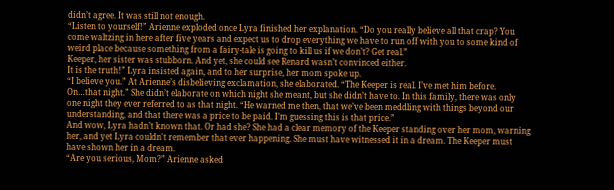didn’t agree. It was still not enough.
“Listen to yourself!” Arienne exploded once Lyra finished her explanation. “Do you really believe all that crap? You come waltzing in here after five years and expect us to drop everything we have to run off with you to some kind of weird place because something from a fairy-tale is going to kill us if we don’t? Get real.”
Keeper, her sister was stubborn. And yet, she could see Renard wasn’t convinced either.
It is the truth!” Lyra insisted again, and to her surprise, her mom spoke up.
“I believe you.” At Arienne’s disbelieving exclamation, she elaborated. “The Keeper is real. I’ve met him before. On…that night.” She didn’t elaborate on which night she meant, but she didn’t have to. In this family, there was only one night they ever referred to as that night. “He warned me then, that we’ve been meddling with things beyond our understanding, and that there was a price to be paid. I’m guessing this is that price.”
And wow, Lyra hadn’t known that. Or had she? She had a clear memory of the Keeper standing over her mom, warning her, and yet Lyra couldn't remember that ever happening. She must have witnessed it in a dream. The Keeper must have shown her in a dream.
“Are you serious, Mom?” Arienne asked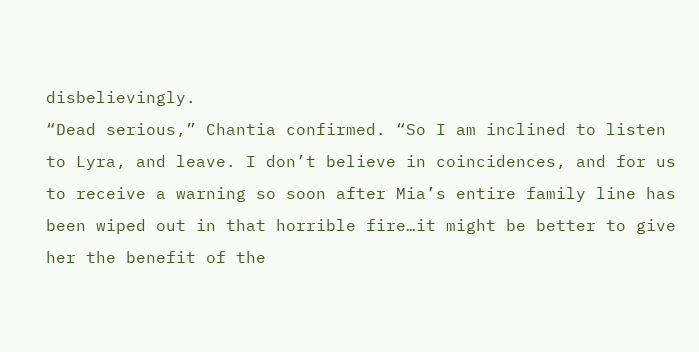disbelievingly.
“Dead serious,” Chantia confirmed. “So I am inclined to listen to Lyra, and leave. I don’t believe in coincidences, and for us to receive a warning so soon after Mia’s entire family line has been wiped out in that horrible fire…it might be better to give her the benefit of the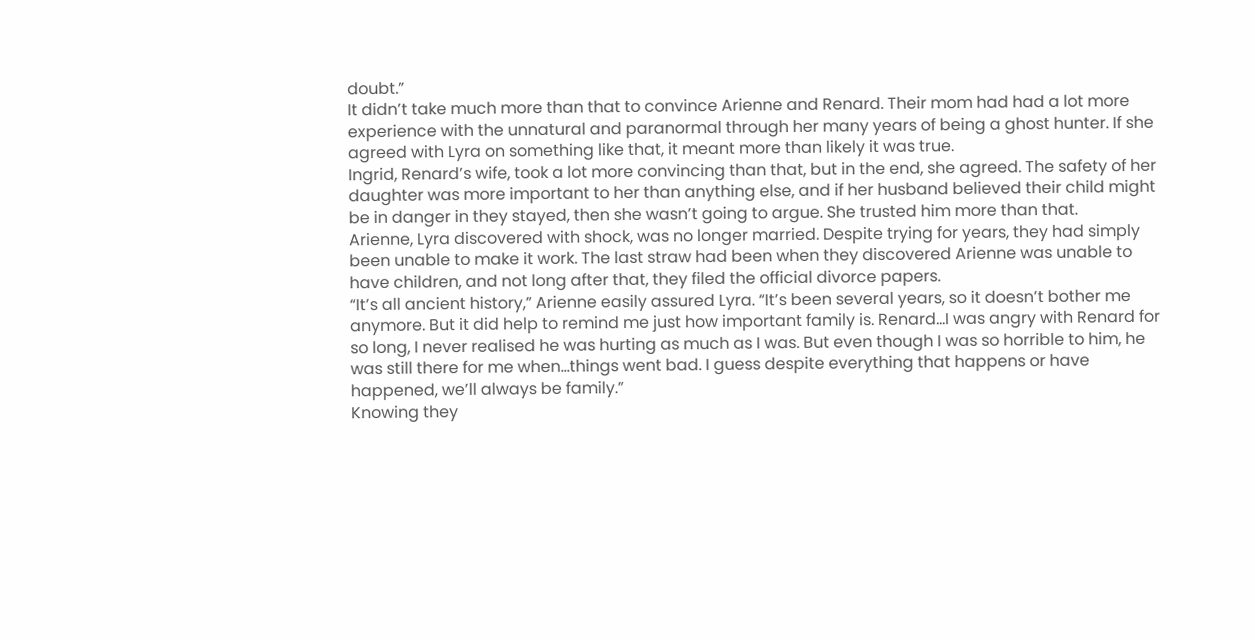doubt.”
It didn’t take much more than that to convince Arienne and Renard. Their mom had had a lot more experience with the unnatural and paranormal through her many years of being a ghost hunter. If she agreed with Lyra on something like that, it meant more than likely it was true.
Ingrid, Renard’s wife, took a lot more convincing than that, but in the end, she agreed. The safety of her daughter was more important to her than anything else, and if her husband believed their child might be in danger in they stayed, then she wasn’t going to argue. She trusted him more than that.
Arienne, Lyra discovered with shock, was no longer married. Despite trying for years, they had simply been unable to make it work. The last straw had been when they discovered Arienne was unable to have children, and not long after that, they filed the official divorce papers.
“It’s all ancient history,” Arienne easily assured Lyra. “It’s been several years, so it doesn’t bother me anymore. But it did help to remind me just how important family is. Renard…I was angry with Renard for so long, I never realised he was hurting as much as I was. But even though I was so horrible to him, he was still there for me when…things went bad. I guess despite everything that happens or have happened, we’ll always be family.”
Knowing they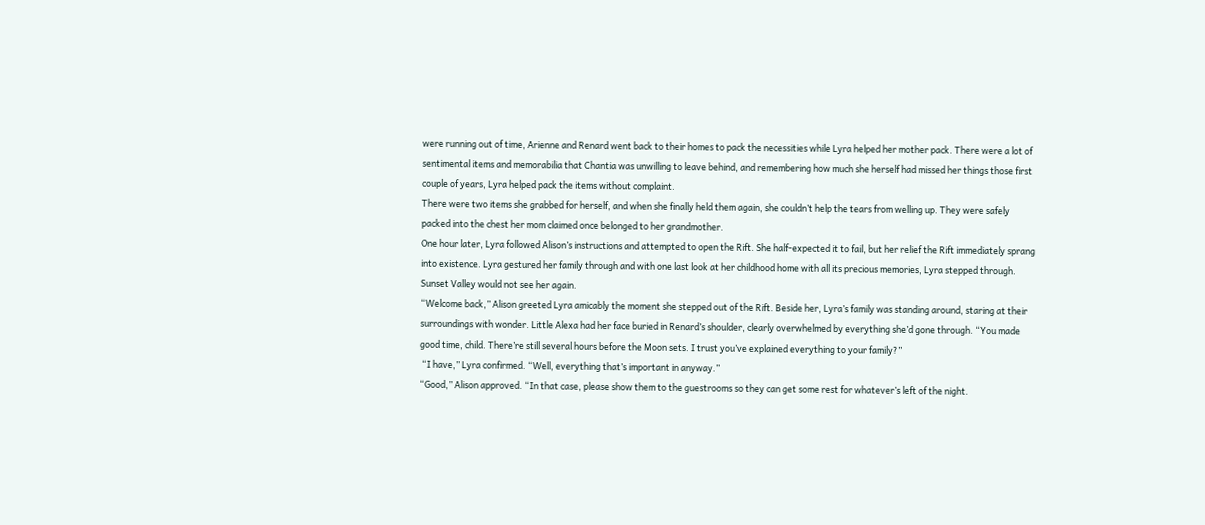were running out of time, Arienne and Renard went back to their homes to pack the necessities while Lyra helped her mother pack. There were a lot of sentimental items and memorabilia that Chantia was unwilling to leave behind, and remembering how much she herself had missed her things those first couple of years, Lyra helped pack the items without complaint.
There were two items she grabbed for herself, and when she finally held them again, she couldn’t help the tears from welling up. They were safely packed into the chest her mom claimed once belonged to her grandmother.
One hour later, Lyra followed Alison’s instructions and attempted to open the Rift. She half-expected it to fail, but her relief the Rift immediately sprang into existence. Lyra gestured her family through and with one last look at her childhood home with all its precious memories, Lyra stepped through.
Sunset Valley would not see her again.
“Welcome back,” Alison greeted Lyra amicably the moment she stepped out of the Rift. Beside her, Lyra’s family was standing around, staring at their surroundings with wonder. Little Alexa had her face buried in Renard’s shoulder, clearly overwhelmed by everything she’d gone through. “You made good time, child. There’re still several hours before the Moon sets. I trust you’ve explained everything to your family?”
 “I have,” Lyra confirmed. “Well, everything that’s important in anyway.”
“Good,” Alison approved. “In that case, please show them to the guestrooms so they can get some rest for whatever’s left of the night.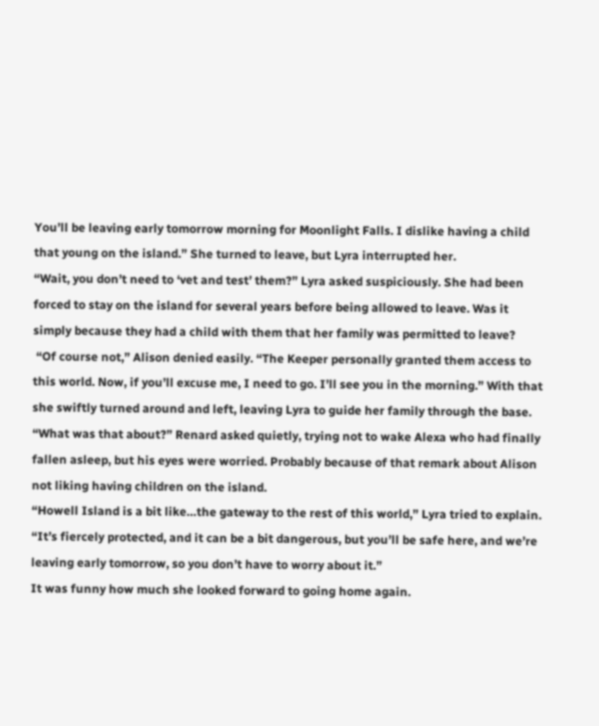You’ll be leaving early tomorrow morning for Moonlight Falls. I dislike having a child that young on the island.” She turned to leave, but Lyra interrupted her.
“Wait, you don’t need to ‘vet and test’ them?” Lyra asked suspiciously. She had been forced to stay on the island for several years before being allowed to leave. Was it simply because they had a child with them that her family was permitted to leave?
 “Of course not,” Alison denied easily. “The Keeper personally granted them access to this world. Now, if you’ll excuse me, I need to go. I’ll see you in the morning.” With that she swiftly turned around and left, leaving Lyra to guide her family through the base.
“What was that about?” Renard asked quietly, trying not to wake Alexa who had finally fallen asleep, but his eyes were worried. Probably because of that remark about Alison not liking having children on the island.
“Howell Island is a bit like…the gateway to the rest of this world,” Lyra tried to explain. “It’s fiercely protected, and it can be a bit dangerous, but you’ll be safe here, and we’re leaving early tomorrow, so you don’t have to worry about it.”
It was funny how much she looked forward to going home again.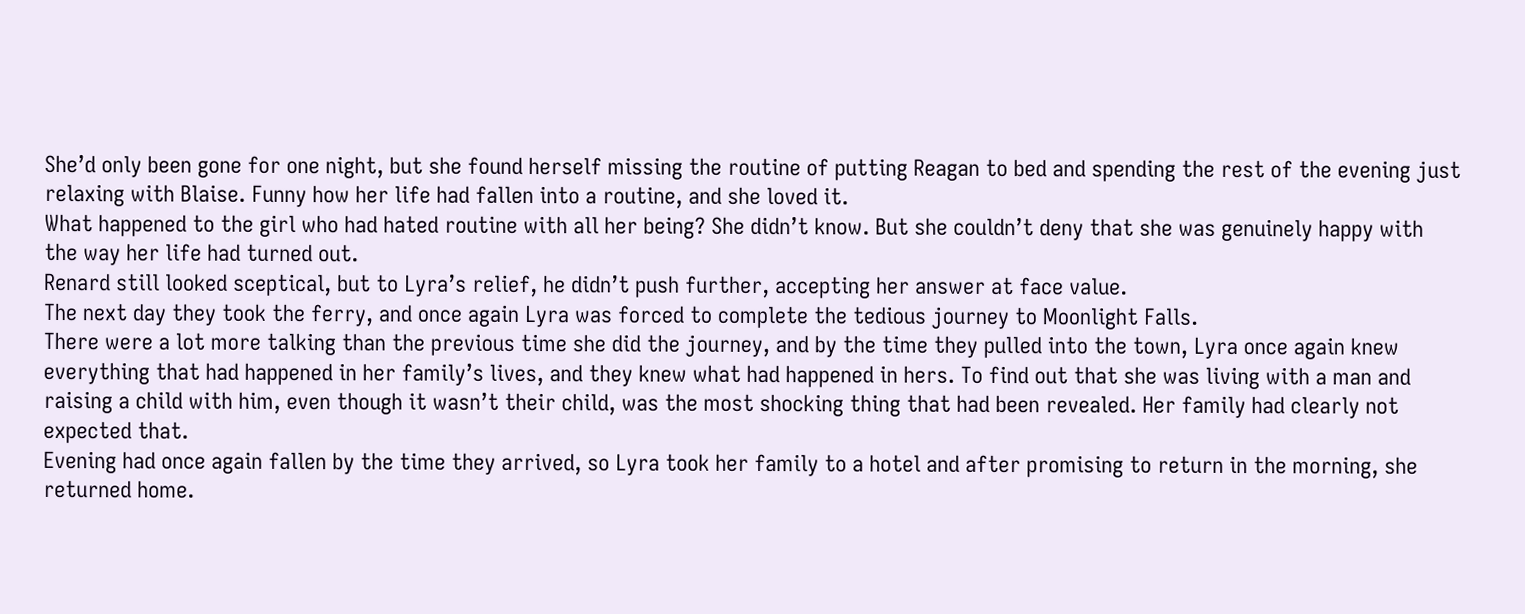She’d only been gone for one night, but she found herself missing the routine of putting Reagan to bed and spending the rest of the evening just relaxing with Blaise. Funny how her life had fallen into a routine, and she loved it.
What happened to the girl who had hated routine with all her being? She didn’t know. But she couldn’t deny that she was genuinely happy with the way her life had turned out.
Renard still looked sceptical, but to Lyra’s relief, he didn’t push further, accepting her answer at face value.
The next day they took the ferry, and once again Lyra was forced to complete the tedious journey to Moonlight Falls.
There were a lot more talking than the previous time she did the journey, and by the time they pulled into the town, Lyra once again knew everything that had happened in her family’s lives, and they knew what had happened in hers. To find out that she was living with a man and raising a child with him, even though it wasn’t their child, was the most shocking thing that had been revealed. Her family had clearly not expected that.
Evening had once again fallen by the time they arrived, so Lyra took her family to a hotel and after promising to return in the morning, she returned home.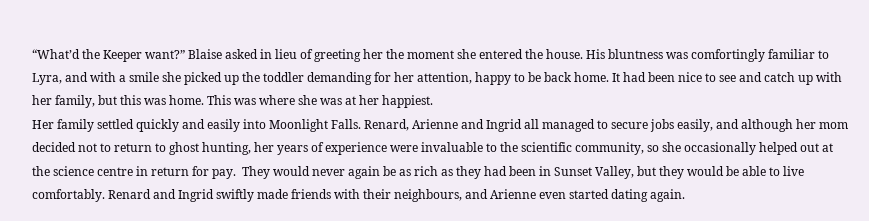“What’d the Keeper want?” Blaise asked in lieu of greeting her the moment she entered the house. His bluntness was comfortingly familiar to Lyra, and with a smile she picked up the toddler demanding for her attention, happy to be back home. It had been nice to see and catch up with her family, but this was home. This was where she was at her happiest.
Her family settled quickly and easily into Moonlight Falls. Renard, Arienne and Ingrid all managed to secure jobs easily, and although her mom decided not to return to ghost hunting, her years of experience were invaluable to the scientific community, so she occasionally helped out at the science centre in return for pay.  They would never again be as rich as they had been in Sunset Valley, but they would be able to live comfortably. Renard and Ingrid swiftly made friends with their neighbours, and Arienne even started dating again.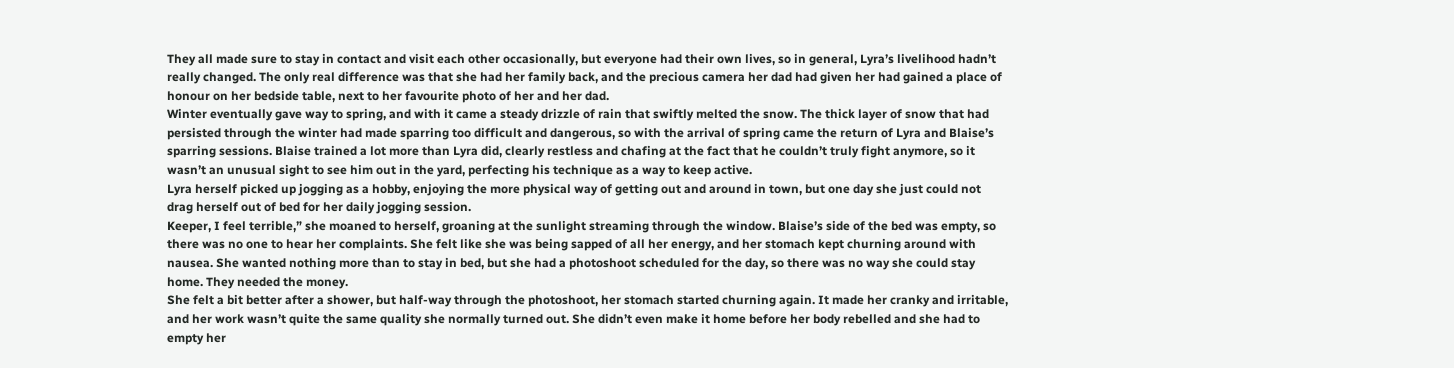They all made sure to stay in contact and visit each other occasionally, but everyone had their own lives, so in general, Lyra’s livelihood hadn’t really changed. The only real difference was that she had her family back, and the precious camera her dad had given her had gained a place of honour on her bedside table, next to her favourite photo of her and her dad.
Winter eventually gave way to spring, and with it came a steady drizzle of rain that swiftly melted the snow. The thick layer of snow that had persisted through the winter had made sparring too difficult and dangerous, so with the arrival of spring came the return of Lyra and Blaise’s sparring sessions. Blaise trained a lot more than Lyra did, clearly restless and chafing at the fact that he couldn’t truly fight anymore, so it wasn’t an unusual sight to see him out in the yard, perfecting his technique as a way to keep active.
Lyra herself picked up jogging as a hobby, enjoying the more physical way of getting out and around in town, but one day she just could not drag herself out of bed for her daily jogging session.
Keeper, I feel terrible,” she moaned to herself, groaning at the sunlight streaming through the window. Blaise’s side of the bed was empty, so there was no one to hear her complaints. She felt like she was being sapped of all her energy, and her stomach kept churning around with nausea. She wanted nothing more than to stay in bed, but she had a photoshoot scheduled for the day, so there was no way she could stay home. They needed the money.
She felt a bit better after a shower, but half-way through the photoshoot, her stomach started churning again. It made her cranky and irritable, and her work wasn’t quite the same quality she normally turned out. She didn’t even make it home before her body rebelled and she had to empty her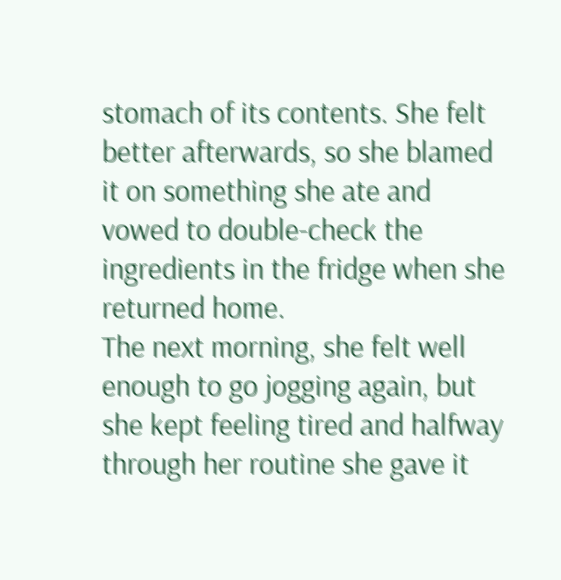stomach of its contents. She felt better afterwards, so she blamed it on something she ate and vowed to double-check the ingredients in the fridge when she returned home.
The next morning, she felt well enough to go jogging again, but she kept feeling tired and halfway through her routine she gave it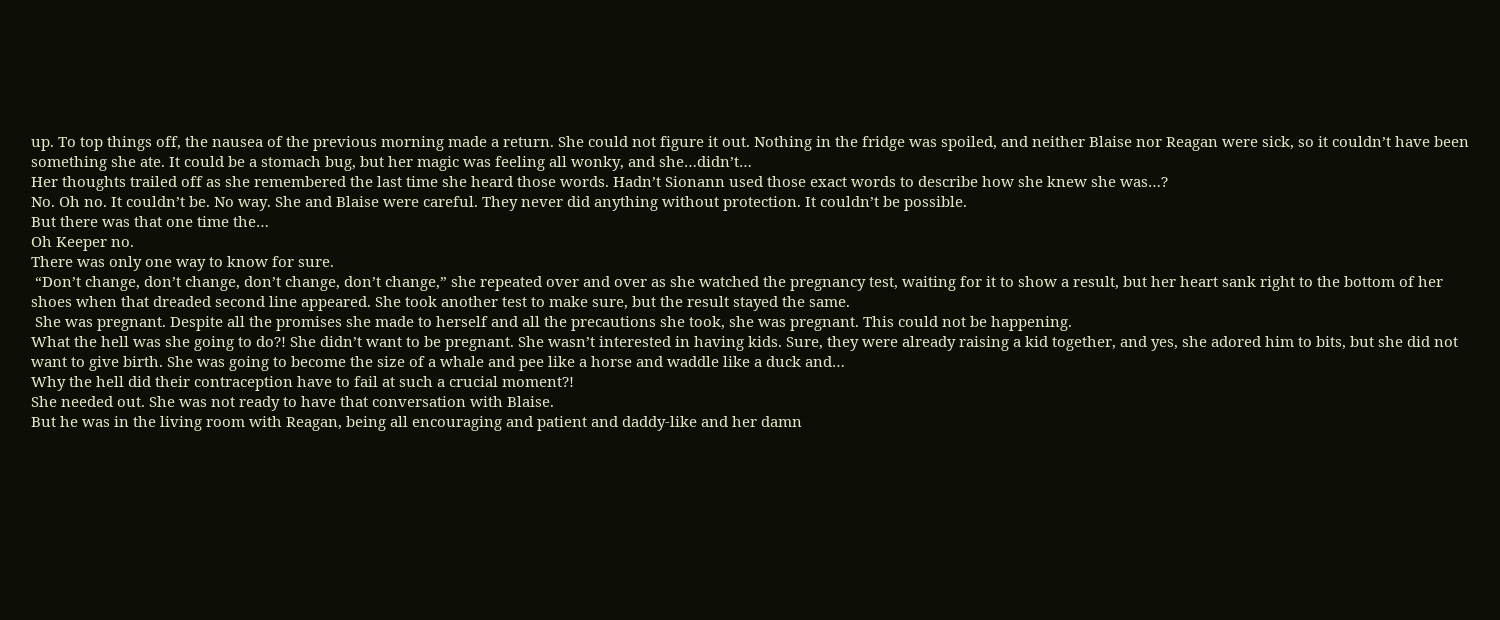up. To top things off, the nausea of the previous morning made a return. She could not figure it out. Nothing in the fridge was spoiled, and neither Blaise nor Reagan were sick, so it couldn’t have been something she ate. It could be a stomach bug, but her magic was feeling all wonky, and she…didn’t…
Her thoughts trailed off as she remembered the last time she heard those words. Hadn’t Sionann used those exact words to describe how she knew she was…?
No. Oh no. It couldn’t be. No way. She and Blaise were careful. They never did anything without protection. It couldn’t be possible.
But there was that one time the…
Oh Keeper no.
There was only one way to know for sure.
 “Don’t change, don’t change, don’t change, don’t change,” she repeated over and over as she watched the pregnancy test, waiting for it to show a result, but her heart sank right to the bottom of her shoes when that dreaded second line appeared. She took another test to make sure, but the result stayed the same.
 She was pregnant. Despite all the promises she made to herself and all the precautions she took, she was pregnant. This could not be happening.
What the hell was she going to do?! She didn’t want to be pregnant. She wasn’t interested in having kids. Sure, they were already raising a kid together, and yes, she adored him to bits, but she did not want to give birth. She was going to become the size of a whale and pee like a horse and waddle like a duck and…
Why the hell did their contraception have to fail at such a crucial moment?!
She needed out. She was not ready to have that conversation with Blaise.
But he was in the living room with Reagan, being all encouraging and patient and daddy-like and her damn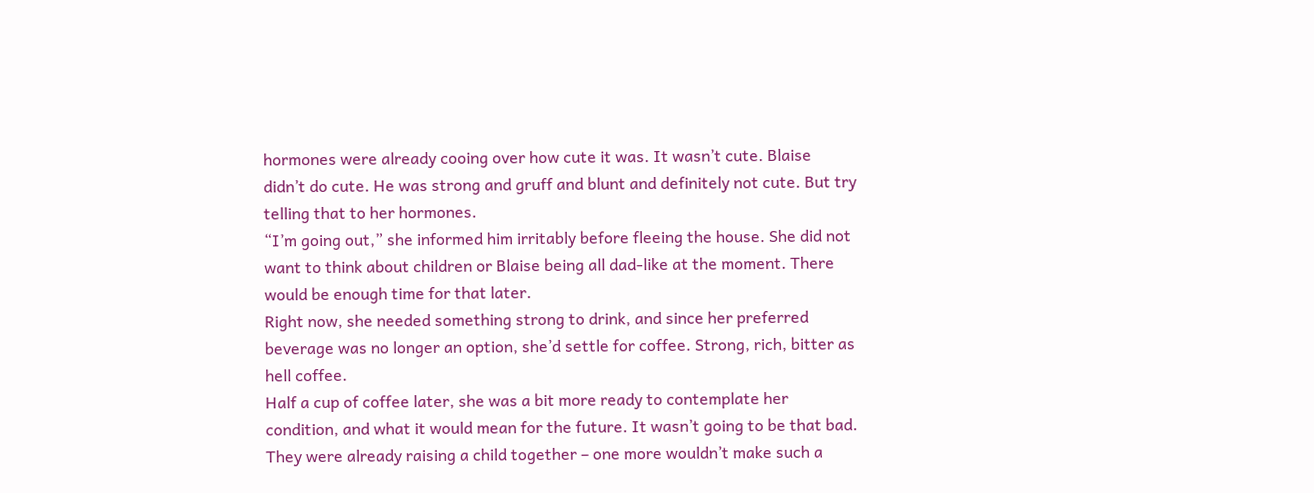hormones were already cooing over how cute it was. It wasn’t cute. Blaise didn’t do cute. He was strong and gruff and blunt and definitely not cute. But try telling that to her hormones.
“I’m going out,” she informed him irritably before fleeing the house. She did not want to think about children or Blaise being all dad-like at the moment. There would be enough time for that later.
Right now, she needed something strong to drink, and since her preferred beverage was no longer an option, she’d settle for coffee. Strong, rich, bitter as hell coffee.
Half a cup of coffee later, she was a bit more ready to contemplate her condition, and what it would mean for the future. It wasn’t going to be that bad. They were already raising a child together – one more wouldn’t make such a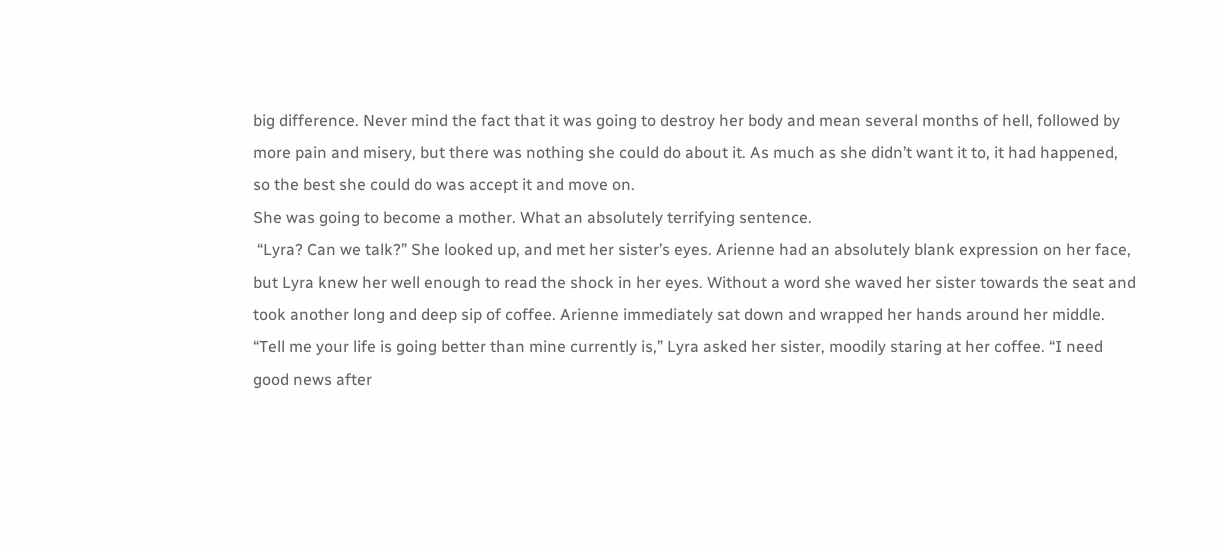big difference. Never mind the fact that it was going to destroy her body and mean several months of hell, followed by more pain and misery, but there was nothing she could do about it. As much as she didn’t want it to, it had happened, so the best she could do was accept it and move on.
She was going to become a mother. What an absolutely terrifying sentence.
 “Lyra? Can we talk?” She looked up, and met her sister’s eyes. Arienne had an absolutely blank expression on her face, but Lyra knew her well enough to read the shock in her eyes. Without a word she waved her sister towards the seat and took another long and deep sip of coffee. Arienne immediately sat down and wrapped her hands around her middle.
“Tell me your life is going better than mine currently is,” Lyra asked her sister, moodily staring at her coffee. “I need good news after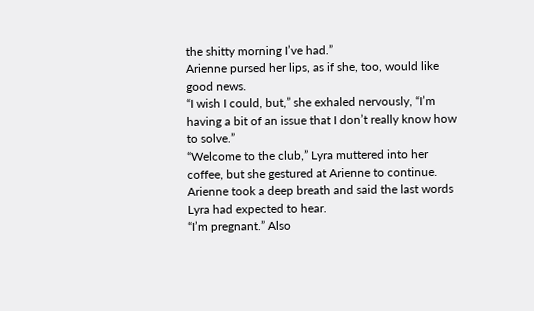the shitty morning I’ve had.”
Arienne pursed her lips, as if she, too, would like good news.
“I wish I could, but,” she exhaled nervously, “I’m having a bit of an issue that I don’t really know how to solve.”
“Welcome to the club,” Lyra muttered into her coffee, but she gestured at Arienne to continue. Arienne took a deep breath and said the last words Lyra had expected to hear.
“I’m pregnant.” Also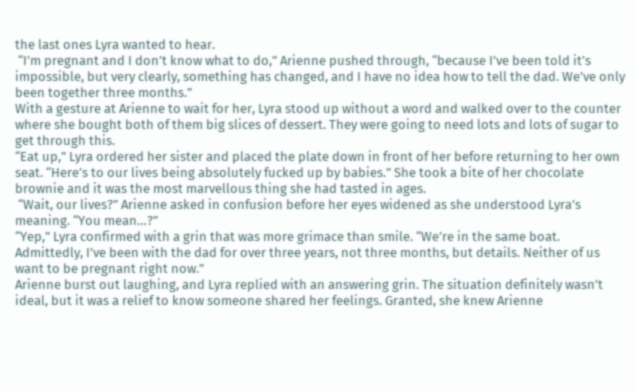the last ones Lyra wanted to hear.
 “I’m pregnant and I don’t know what to do,” Arienne pushed through, “because I’ve been told it’s impossible, but very clearly, something has changed, and I have no idea how to tell the dad. We’ve only been together three months.”
With a gesture at Arienne to wait for her, Lyra stood up without a word and walked over to the counter where she bought both of them big slices of dessert. They were going to need lots and lots of sugar to get through this.
“Eat up,” Lyra ordered her sister and placed the plate down in front of her before returning to her own seat. “Here’s to our lives being absolutely fucked up by babies.” She took a bite of her chocolate brownie and it was the most marvellous thing she had tasted in ages.
 “Wait, our lives?” Arienne asked in confusion before her eyes widened as she understood Lyra’s meaning. “You mean…?”
“Yep,” Lyra confirmed with a grin that was more grimace than smile. “We’re in the same boat. Admittedly, I’ve been with the dad for over three years, not three months, but details. Neither of us want to be pregnant right now.”
Arienne burst out laughing, and Lyra replied with an answering grin. The situation definitely wasn’t ideal, but it was a relief to know someone shared her feelings. Granted, she knew Arienne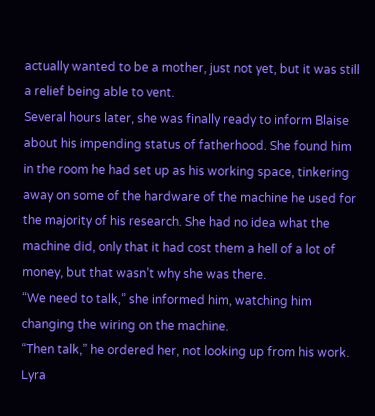actually wanted to be a mother, just not yet, but it was still a relief being able to vent.
Several hours later, she was finally ready to inform Blaise about his impending status of fatherhood. She found him in the room he had set up as his working space, tinkering away on some of the hardware of the machine he used for the majority of his research. She had no idea what the machine did, only that it had cost them a hell of a lot of money, but that wasn’t why she was there.
“We need to talk,” she informed him, watching him changing the wiring on the machine.
“Then talk,” he ordered her, not looking up from his work. Lyra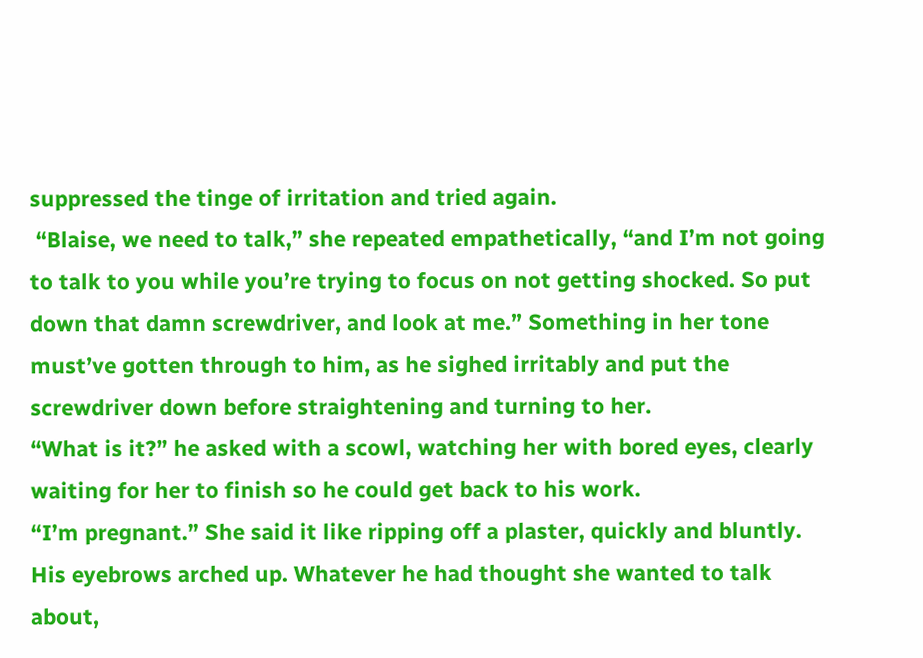suppressed the tinge of irritation and tried again.
 “Blaise, we need to talk,” she repeated empathetically, “and I’m not going to talk to you while you’re trying to focus on not getting shocked. So put down that damn screwdriver, and look at me.” Something in her tone must’ve gotten through to him, as he sighed irritably and put the screwdriver down before straightening and turning to her.
“What is it?” he asked with a scowl, watching her with bored eyes, clearly waiting for her to finish so he could get back to his work.
“I’m pregnant.” She said it like ripping off a plaster, quickly and bluntly.
His eyebrows arched up. Whatever he had thought she wanted to talk about,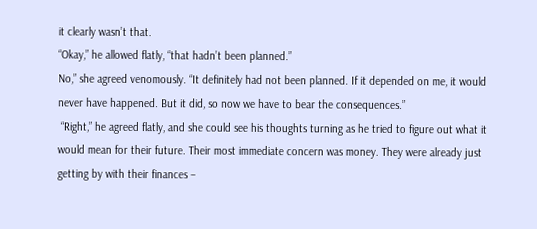it clearly wasn’t that.
“Okay,” he allowed flatly, “that hadn’t been planned.”
No,” she agreed venomously. “It definitely had not been planned. If it depended on me, it would never have happened. But it did, so now we have to bear the consequences.”
 “Right,” he agreed flatly, and she could see his thoughts turning as he tried to figure out what it would mean for their future. Their most immediate concern was money. They were already just getting by with their finances –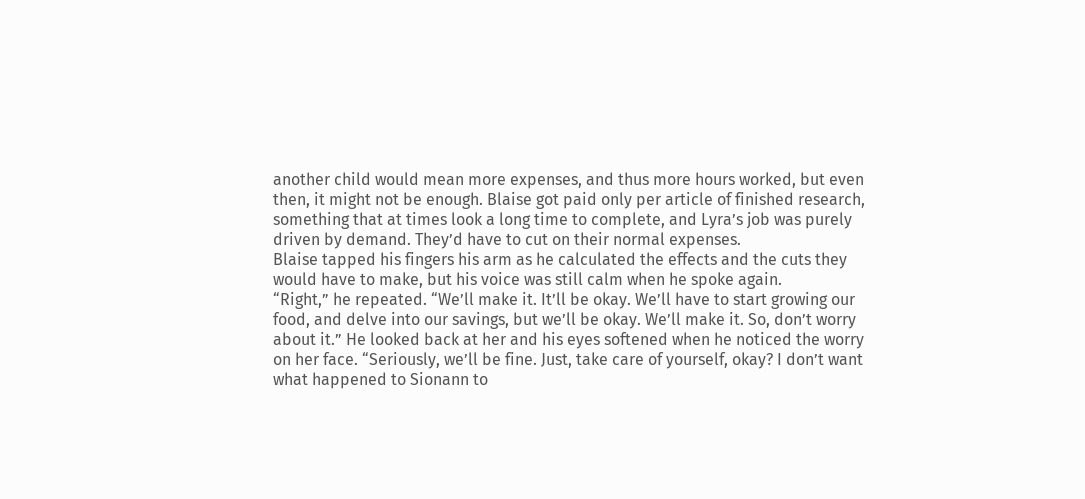another child would mean more expenses, and thus more hours worked, but even then, it might not be enough. Blaise got paid only per article of finished research, something that at times look a long time to complete, and Lyra’s job was purely driven by demand. They’d have to cut on their normal expenses.
Blaise tapped his fingers his arm as he calculated the effects and the cuts they would have to make, but his voice was still calm when he spoke again.
“Right,” he repeated. “We’ll make it. It’ll be okay. We’ll have to start growing our food, and delve into our savings, but we’ll be okay. We’ll make it. So, don’t worry about it.” He looked back at her and his eyes softened when he noticed the worry on her face. “Seriously, we’ll be fine. Just, take care of yourself, okay? I don’t want what happened to Sionann to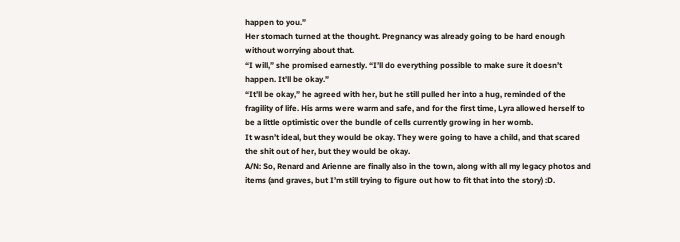happen to you.”
Her stomach turned at the thought. Pregnancy was already going to be hard enough without worrying about that.
“I will,” she promised earnestly. “I’ll do everything possible to make sure it doesn’t happen. It’ll be okay.”
“It’ll be okay,” he agreed with her, but he still pulled her into a hug, reminded of the fragility of life. His arms were warm and safe, and for the first time, Lyra allowed herself to be a little optimistic over the bundle of cells currently growing in her womb.
It wasn’t ideal, but they would be okay. They were going to have a child, and that scared the shit out of her, but they would be okay.
A/N: So, Renard and Arienne are finally also in the town, along with all my legacy photos and items (and graves, but I’m still trying to figure out how to fit that into the story) :D.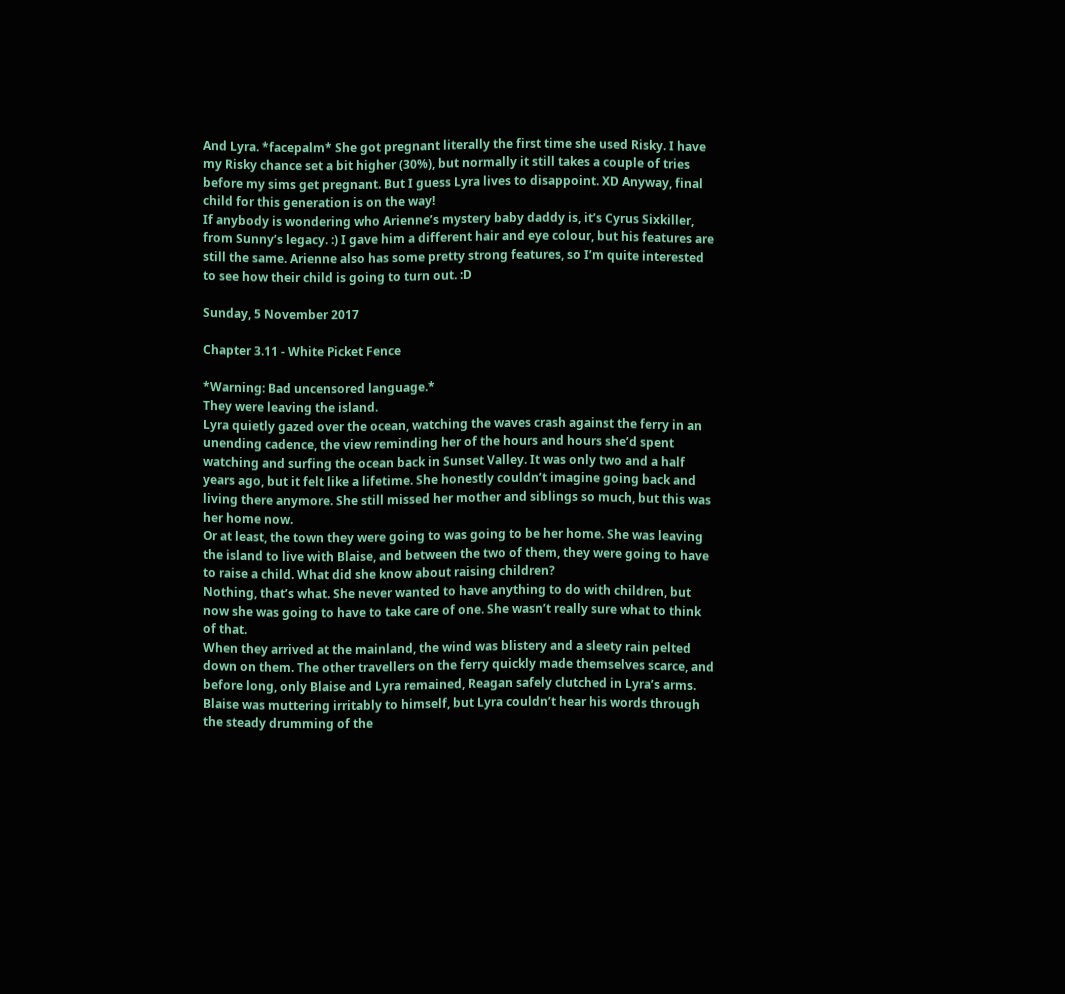And Lyra. *facepalm* She got pregnant literally the first time she used Risky. I have my Risky chance set a bit higher (30%), but normally it still takes a couple of tries before my sims get pregnant. But I guess Lyra lives to disappoint. XD Anyway, final child for this generation is on the way!
If anybody is wondering who Arienne’s mystery baby daddy is, it’s Cyrus Sixkiller, from Sunny’s legacy. :) I gave him a different hair and eye colour, but his features are still the same. Arienne also has some pretty strong features, so I’m quite interested to see how their child is going to turn out. :D

Sunday, 5 November 2017

Chapter 3.11 - White Picket Fence

*Warning: Bad uncensored language.*
They were leaving the island.
Lyra quietly gazed over the ocean, watching the waves crash against the ferry in an unending cadence, the view reminding her of the hours and hours she’d spent watching and surfing the ocean back in Sunset Valley. It was only two and a half years ago, but it felt like a lifetime. She honestly couldn’t imagine going back and living there anymore. She still missed her mother and siblings so much, but this was her home now.
Or at least, the town they were going to was going to be her home. She was leaving the island to live with Blaise, and between the two of them, they were going to have to raise a child. What did she know about raising children?
Nothing, that’s what. She never wanted to have anything to do with children, but now she was going to have to take care of one. She wasn’t really sure what to think of that.
When they arrived at the mainland, the wind was blistery and a sleety rain pelted down on them. The other travellers on the ferry quickly made themselves scarce, and before long, only Blaise and Lyra remained, Reagan safely clutched in Lyra’s arms. Blaise was muttering irritably to himself, but Lyra couldn’t hear his words through the steady drumming of the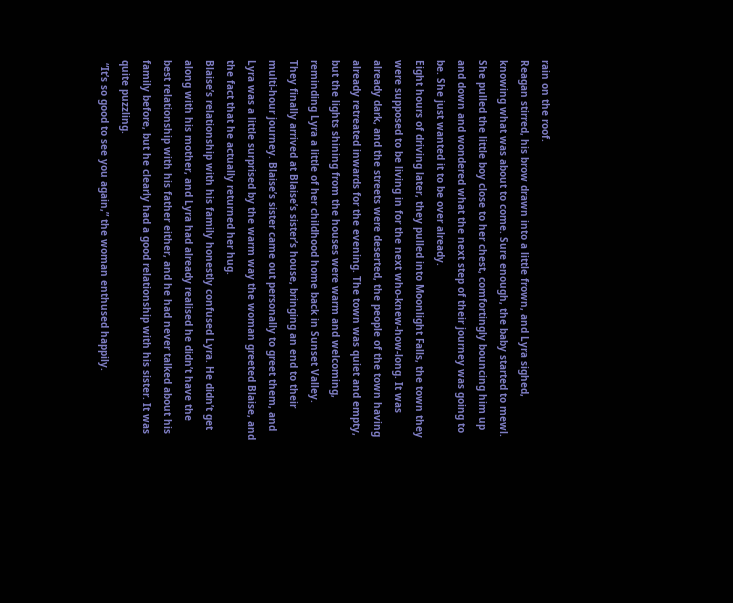rain on the roof.
Reagan stirred, his brow drawn into a little frown, and Lyra sighed, knowing what was about to come. Sure enough, the baby started to mewl. She pulled the little boy close to her chest, comfortingly bouncing him up and down and wondered what the next step of their journey was going to be. She just wanted it to be over already.
Eight hours of driving later, they pulled into Moonlight Falls, the town they were supposed to be living in for the next who-knew-how-long. It was already dark, and the streets were deserted, the people of the town having already retreated inwards for the evening. The town was quiet and empty, but the lights shining from the houses were warm and welcoming, reminding Lyra a little of her childhood home back in Sunset Valley.
They finally arrived at Blaise’s sister’s house, bringing an end to their multi-hour journey. Blaise’s sister came out personally to greet them, and Lyra was a little surprised by the warm way the woman greeted Blaise, and the fact that he actually returned her hug.
Blaise’s relationship with his family honestly confused Lyra. He didn’t get along with his mother, and Lyra had already realised he didn’t have the best relationship with his father either, and he had never talked about his family before, but he clearly had a good relationship with his sister. It was quite puzzling.
 “It’s so good to see you again,” the woman enthused happily.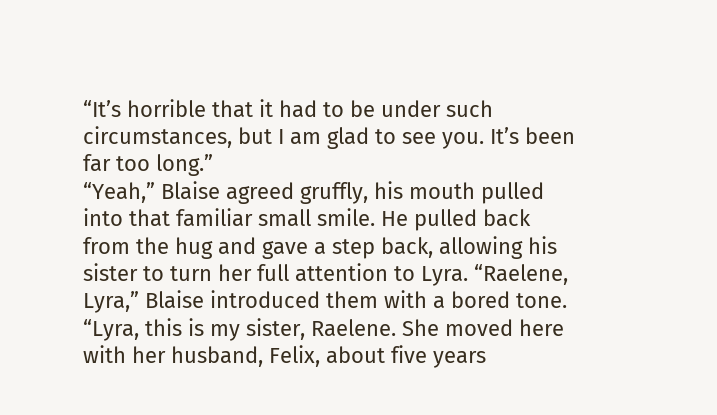“It’s horrible that it had to be under such circumstances, but I am glad to see you. It’s been far too long.”
“Yeah,” Blaise agreed gruffly, his mouth pulled into that familiar small smile. He pulled back from the hug and gave a step back, allowing his sister to turn her full attention to Lyra. “Raelene, Lyra,” Blaise introduced them with a bored tone. “Lyra, this is my sister, Raelene. She moved here with her husband, Felix, about five years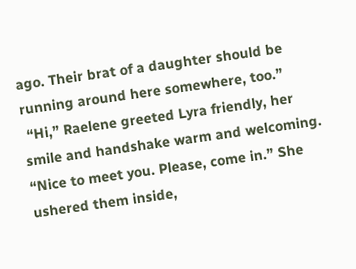ago. Their brat of a daughter should be running around here somewhere, too.”
 “Hi,” Raelene greeted Lyra friendly, her smile and handshake warm and welcoming. “Nice to meet you. Please, come in.” She ushered them inside,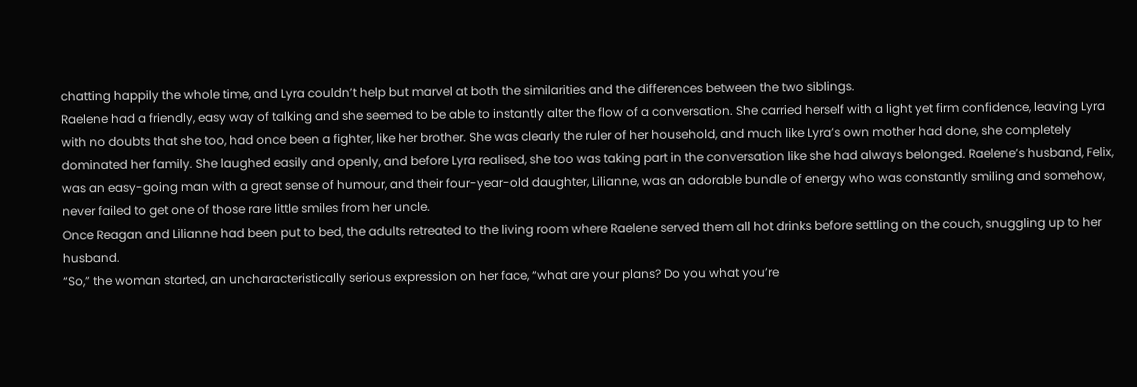chatting happily the whole time, and Lyra couldn’t help but marvel at both the similarities and the differences between the two siblings.
Raelene had a friendly, easy way of talking and she seemed to be able to instantly alter the flow of a conversation. She carried herself with a light yet firm confidence, leaving Lyra with no doubts that she too, had once been a fighter, like her brother. She was clearly the ruler of her household, and much like Lyra’s own mother had done, she completely dominated her family. She laughed easily and openly, and before Lyra realised, she too was taking part in the conversation like she had always belonged. Raelene’s husband, Felix, was an easy-going man with a great sense of humour, and their four-year-old daughter, Lilianne, was an adorable bundle of energy who was constantly smiling and somehow, never failed to get one of those rare little smiles from her uncle.
Once Reagan and Lilianne had been put to bed, the adults retreated to the living room where Raelene served them all hot drinks before settling on the couch, snuggling up to her husband.
“So,” the woman started, an uncharacteristically serious expression on her face, “what are your plans? Do you what you’re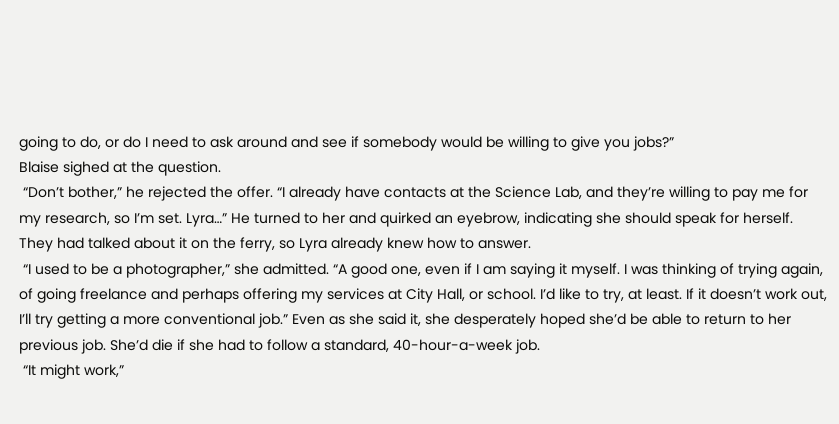going to do, or do I need to ask around and see if somebody would be willing to give you jobs?”
Blaise sighed at the question.
 “Don’t bother,” he rejected the offer. “I already have contacts at the Science Lab, and they’re willing to pay me for my research, so I’m set. Lyra…” He turned to her and quirked an eyebrow, indicating she should speak for herself. They had talked about it on the ferry, so Lyra already knew how to answer.
 “I used to be a photographer,” she admitted. “A good one, even if I am saying it myself. I was thinking of trying again, of going freelance and perhaps offering my services at City Hall, or school. I’d like to try, at least. If it doesn’t work out, I’ll try getting a more conventional job.” Even as she said it, she desperately hoped she’d be able to return to her previous job. She’d die if she had to follow a standard, 40-hour-a-week job.
 “It might work,”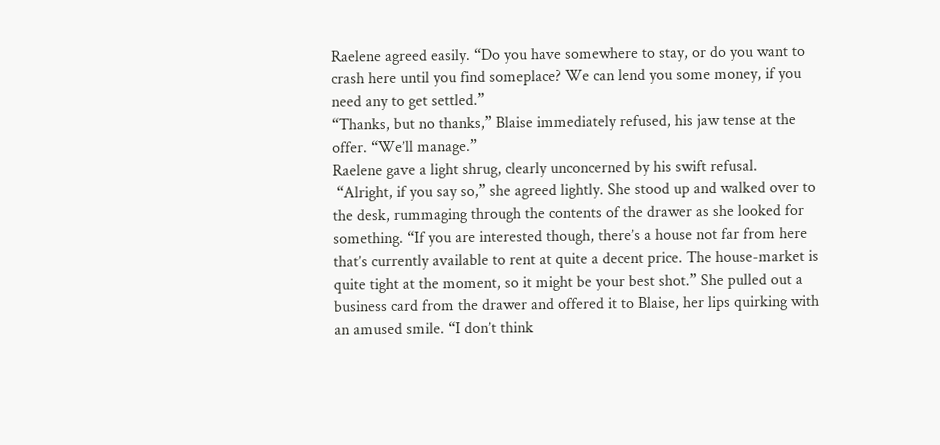Raelene agreed easily. “Do you have somewhere to stay, or do you want to crash here until you find someplace? We can lend you some money, if you need any to get settled.”
“Thanks, but no thanks,” Blaise immediately refused, his jaw tense at the offer. “We’ll manage.”
Raelene gave a light shrug, clearly unconcerned by his swift refusal.
 “Alright, if you say so,” she agreed lightly. She stood up and walked over to the desk, rummaging through the contents of the drawer as she looked for something. “If you are interested though, there’s a house not far from here that’s currently available to rent at quite a decent price. The house-market is quite tight at the moment, so it might be your best shot.” She pulled out a business card from the drawer and offered it to Blaise, her lips quirking with an amused smile. “I don’t think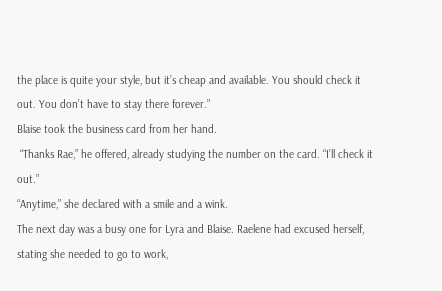the place is quite your style, but it’s cheap and available. You should check it out. You don’t have to stay there forever.”
Blaise took the business card from her hand.
 “Thanks Rae,” he offered, already studying the number on the card. “I’ll check it out.”
“Anytime,” she declared with a smile and a wink.
The next day was a busy one for Lyra and Blaise. Raelene had excused herself, stating she needed to go to work,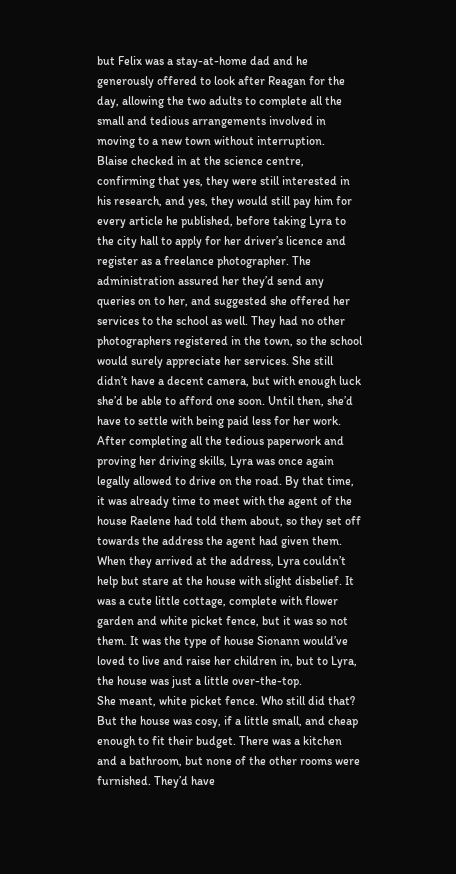but Felix was a stay-at-home dad and he generously offered to look after Reagan for the day, allowing the two adults to complete all the small and tedious arrangements involved in moving to a new town without interruption.
Blaise checked in at the science centre, confirming that yes, they were still interested in his research, and yes, they would still pay him for every article he published, before taking Lyra to the city hall to apply for her driver’s licence and register as a freelance photographer. The administration assured her they’d send any queries on to her, and suggested she offered her services to the school as well. They had no other photographers registered in the town, so the school would surely appreciate her services. She still didn’t have a decent camera, but with enough luck she’d be able to afford one soon. Until then, she’d have to settle with being paid less for her work.
After completing all the tedious paperwork and proving her driving skills, Lyra was once again legally allowed to drive on the road. By that time, it was already time to meet with the agent of the house Raelene had told them about, so they set off towards the address the agent had given them.
When they arrived at the address, Lyra couldn’t help but stare at the house with slight disbelief. It was a cute little cottage, complete with flower garden and white picket fence, but it was so not them. It was the type of house Sionann would’ve loved to live and raise her children in, but to Lyra, the house was just a little over-the-top.
She meant, white picket fence. Who still did that?
But the house was cosy, if a little small, and cheap enough to fit their budget. There was a kitchen and a bathroom, but none of the other rooms were furnished. They’d have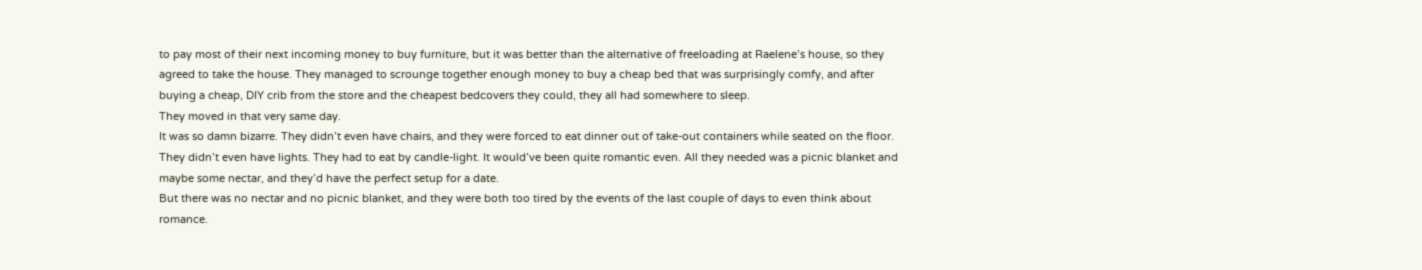to pay most of their next incoming money to buy furniture, but it was better than the alternative of freeloading at Raelene’s house, so they agreed to take the house. They managed to scrounge together enough money to buy a cheap bed that was surprisingly comfy, and after buying a cheap, DIY crib from the store and the cheapest bedcovers they could, they all had somewhere to sleep.
They moved in that very same day.
It was so damn bizarre. They didn’t even have chairs, and they were forced to eat dinner out of take-out containers while seated on the floor. They didn’t even have lights. They had to eat by candle-light. It would’ve been quite romantic even. All they needed was a picnic blanket and maybe some nectar, and they’d have the perfect setup for a date.
But there was no nectar and no picnic blanket, and they were both too tired by the events of the last couple of days to even think about romance.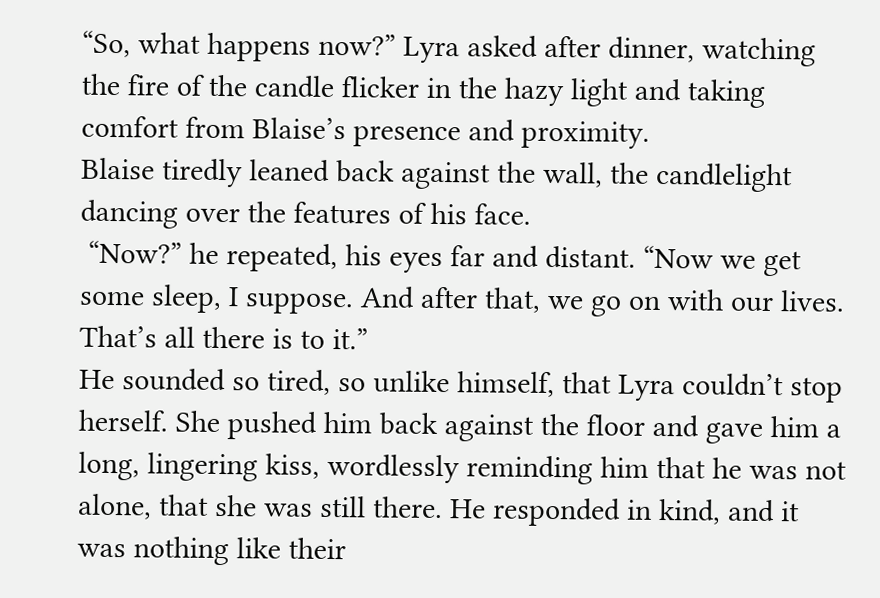“So, what happens now?” Lyra asked after dinner, watching the fire of the candle flicker in the hazy light and taking comfort from Blaise’s presence and proximity.
Blaise tiredly leaned back against the wall, the candlelight dancing over the features of his face.
 “Now?” he repeated, his eyes far and distant. “Now we get some sleep, I suppose. And after that, we go on with our lives. That’s all there is to it.”
He sounded so tired, so unlike himself, that Lyra couldn’t stop herself. She pushed him back against the floor and gave him a long, lingering kiss, wordlessly reminding him that he was not alone, that she was still there. He responded in kind, and it was nothing like their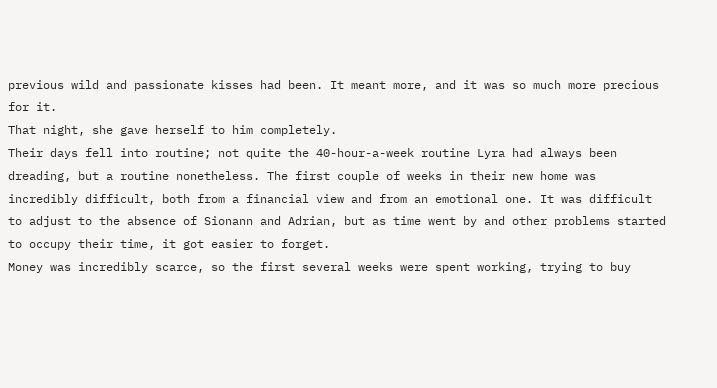previous wild and passionate kisses had been. It meant more, and it was so much more precious for it.
That night, she gave herself to him completely.
Their days fell into routine; not quite the 40-hour-a-week routine Lyra had always been dreading, but a routine nonetheless. The first couple of weeks in their new home was incredibly difficult, both from a financial view and from an emotional one. It was difficult to adjust to the absence of Sionann and Adrian, but as time went by and other problems started to occupy their time, it got easier to forget.
Money was incredibly scarce, so the first several weeks were spent working, trying to buy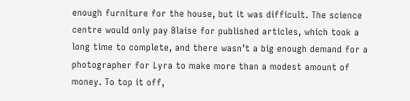enough furniture for the house, but it was difficult. The science centre would only pay Blaise for published articles, which took a long time to complete, and there wasn’t a big enough demand for a photographer for Lyra to make more than a modest amount of money. To top it off,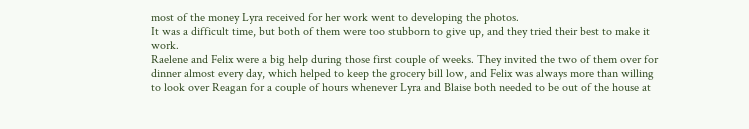most of the money Lyra received for her work went to developing the photos.
It was a difficult time, but both of them were too stubborn to give up, and they tried their best to make it work.
Raelene and Felix were a big help during those first couple of weeks. They invited the two of them over for dinner almost every day, which helped to keep the grocery bill low, and Felix was always more than willing to look over Reagan for a couple of hours whenever Lyra and Blaise both needed to be out of the house at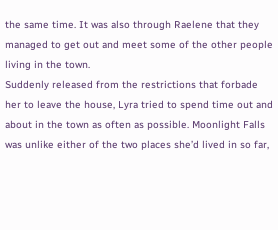the same time. It was also through Raelene that they managed to get out and meet some of the other people living in the town.
Suddenly released from the restrictions that forbade her to leave the house, Lyra tried to spend time out and about in the town as often as possible. Moonlight Falls was unlike either of the two places she’d lived in so far,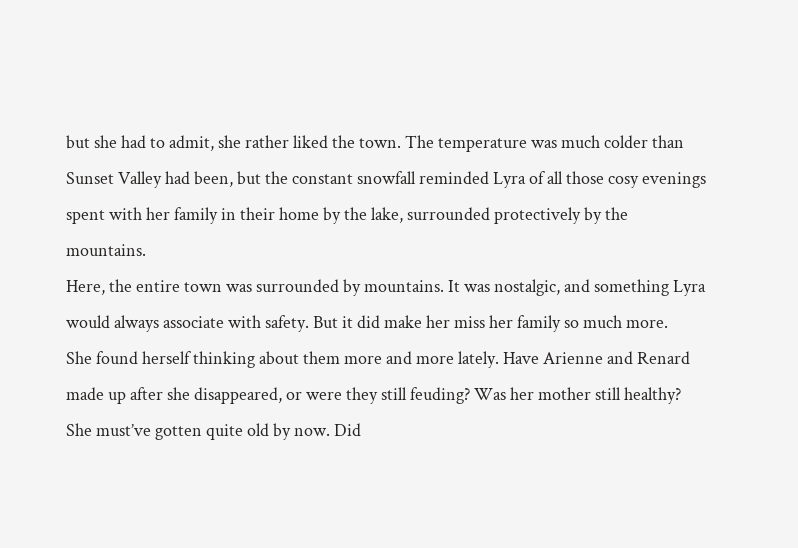but she had to admit, she rather liked the town. The temperature was much colder than Sunset Valley had been, but the constant snowfall reminded Lyra of all those cosy evenings spent with her family in their home by the lake, surrounded protectively by the mountains.
Here, the entire town was surrounded by mountains. It was nostalgic, and something Lyra would always associate with safety. But it did make her miss her family so much more.
She found herself thinking about them more and more lately. Have Arienne and Renard made up after she disappeared, or were they still feuding? Was her mother still healthy? She must’ve gotten quite old by now. Did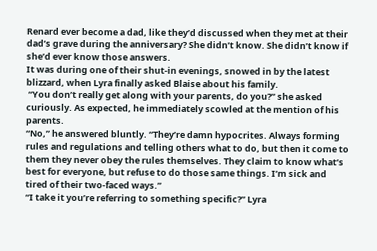Renard ever become a dad, like they’d discussed when they met at their dad’s grave during the anniversary? She didn’t know. She didn’t know if she’d ever know those answers.
It was during one of their shut-in evenings, snowed in by the latest blizzard, when Lyra finally asked Blaise about his family.
 “You don’t really get along with your parents, do you?” she asked curiously. As expected, he immediately scowled at the mention of his parents.
“No,” he answered bluntly. “They’re damn hypocrites. Always forming rules and regulations and telling others what to do, but then it come to them they never obey the rules themselves. They claim to know what’s best for everyone, but refuse to do those same things. I’m sick and tired of their two-faced ways.”
“I take it you’re referring to something specific?” Lyra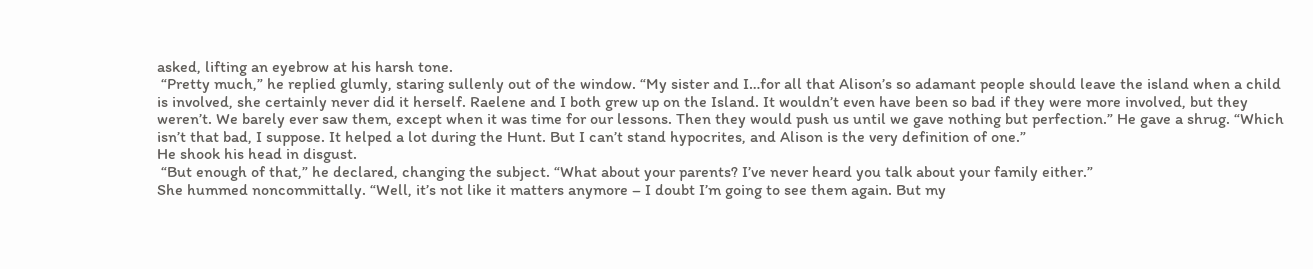asked, lifting an eyebrow at his harsh tone.
 “Pretty much,” he replied glumly, staring sullenly out of the window. “My sister and I…for all that Alison’s so adamant people should leave the island when a child is involved, she certainly never did it herself. Raelene and I both grew up on the Island. It wouldn’t even have been so bad if they were more involved, but they weren’t. We barely ever saw them, except when it was time for our lessons. Then they would push us until we gave nothing but perfection.” He gave a shrug. “Which isn’t that bad, I suppose. It helped a lot during the Hunt. But I can’t stand hypocrites, and Alison is the very definition of one.”
He shook his head in disgust.
 “But enough of that,” he declared, changing the subject. “What about your parents? I’ve never heard you talk about your family either.”
She hummed noncommittally. “Well, it’s not like it matters anymore – I doubt I’m going to see them again. But my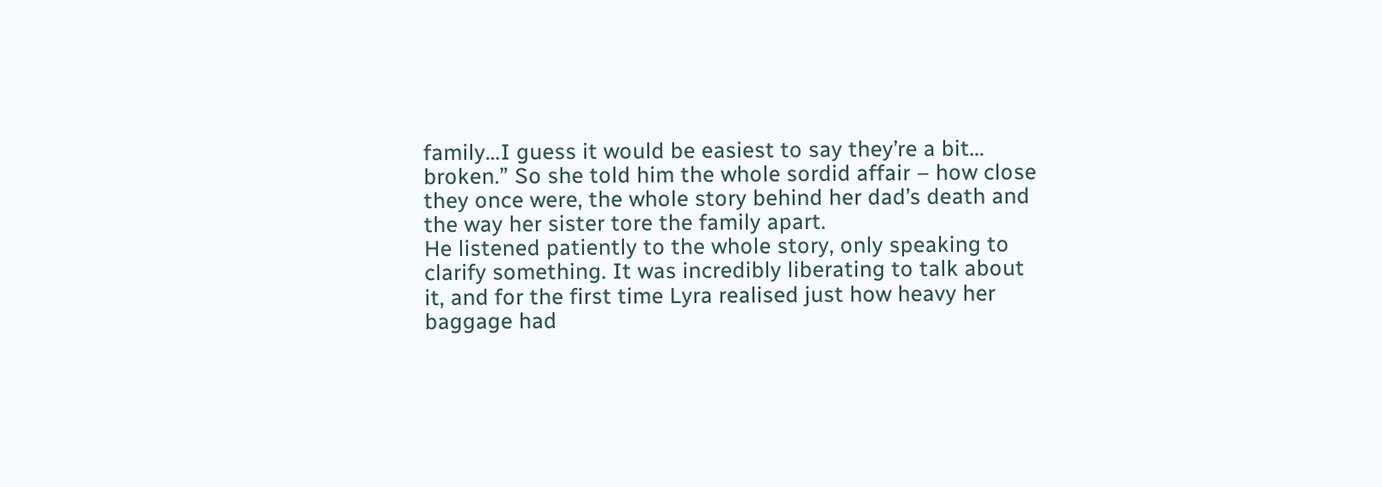family…I guess it would be easiest to say they’re a bit... broken.” So she told him the whole sordid affair – how close they once were, the whole story behind her dad’s death and the way her sister tore the family apart.
He listened patiently to the whole story, only speaking to clarify something. It was incredibly liberating to talk about it, and for the first time Lyra realised just how heavy her baggage had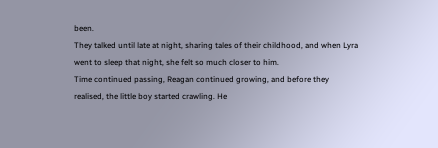been.
They talked until late at night, sharing tales of their childhood, and when Lyra went to sleep that night, she felt so much closer to him.
Time continued passing, Reagan continued growing, and before they realised, the little boy started crawling. He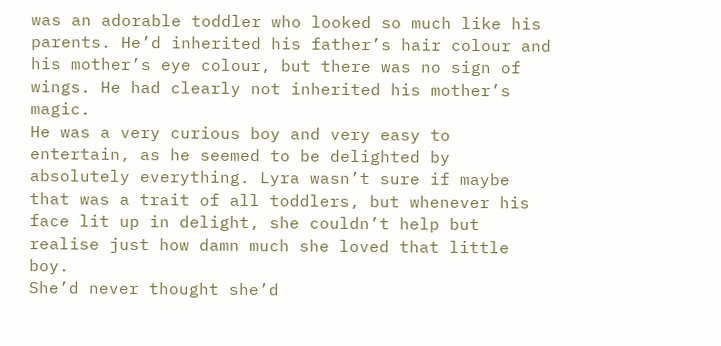was an adorable toddler who looked so much like his parents. He’d inherited his father’s hair colour and his mother’s eye colour, but there was no sign of wings. He had clearly not inherited his mother’s magic.
He was a very curious boy and very easy to entertain, as he seemed to be delighted by absolutely everything. Lyra wasn’t sure if maybe that was a trait of all toddlers, but whenever his face lit up in delight, she couldn’t help but realise just how damn much she loved that little boy.
She’d never thought she’d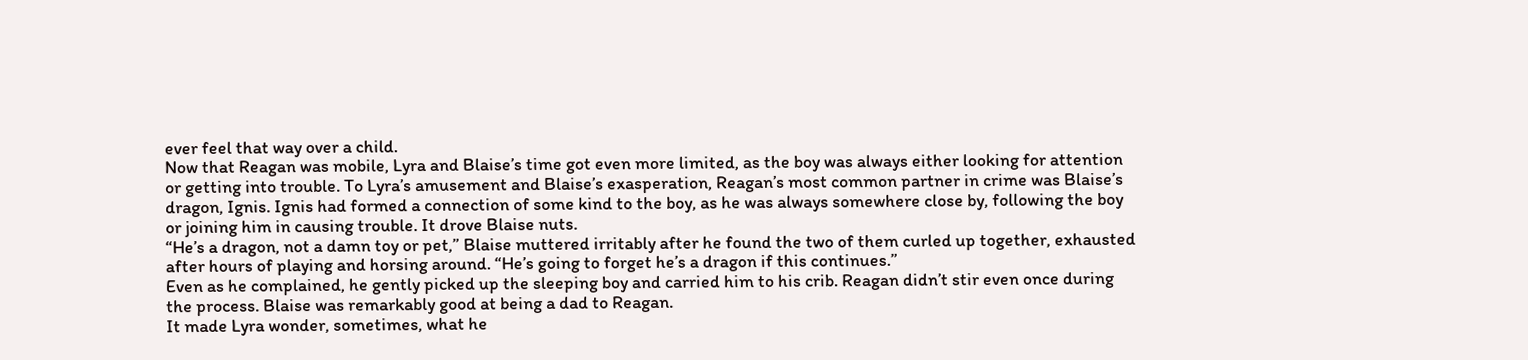ever feel that way over a child.
Now that Reagan was mobile, Lyra and Blaise’s time got even more limited, as the boy was always either looking for attention or getting into trouble. To Lyra’s amusement and Blaise’s exasperation, Reagan’s most common partner in crime was Blaise’s dragon, Ignis. Ignis had formed a connection of some kind to the boy, as he was always somewhere close by, following the boy or joining him in causing trouble. It drove Blaise nuts.
“He’s a dragon, not a damn toy or pet,” Blaise muttered irritably after he found the two of them curled up together, exhausted after hours of playing and horsing around. “He’s going to forget he’s a dragon if this continues.”
Even as he complained, he gently picked up the sleeping boy and carried him to his crib. Reagan didn’t stir even once during the process. Blaise was remarkably good at being a dad to Reagan.
It made Lyra wonder, sometimes, what he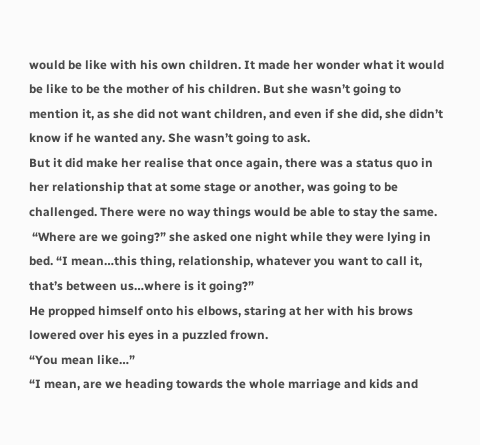would be like with his own children. It made her wonder what it would be like to be the mother of his children. But she wasn’t going to mention it, as she did not want children, and even if she did, she didn’t know if he wanted any. She wasn’t going to ask.
But it did make her realise that once again, there was a status quo in her relationship that at some stage or another, was going to be challenged. There were no way things would be able to stay the same.
 “Where are we going?” she asked one night while they were lying in bed. “I mean…this thing, relationship, whatever you want to call it, that’s between us…where is it going?”
He propped himself onto his elbows, staring at her with his brows lowered over his eyes in a puzzled frown.
“You mean like…”
“I mean, are we heading towards the whole marriage and kids and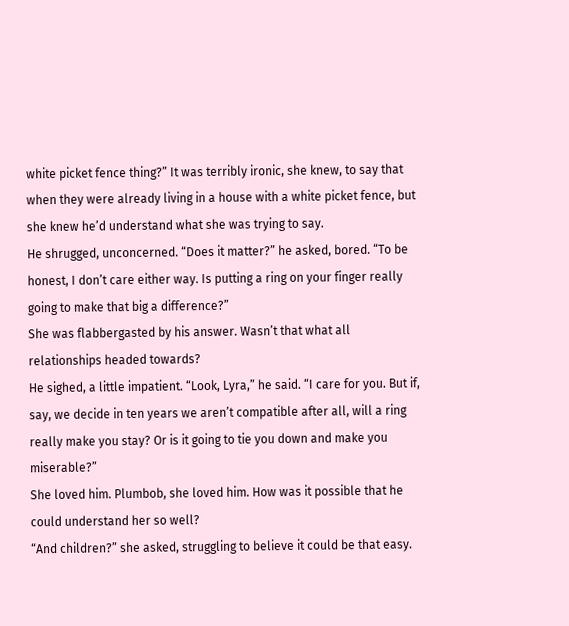white picket fence thing?” It was terribly ironic, she knew, to say that when they were already living in a house with a white picket fence, but she knew he’d understand what she was trying to say.
He shrugged, unconcerned. “Does it matter?” he asked, bored. “To be honest, I don’t care either way. Is putting a ring on your finger really going to make that big a difference?”
She was flabbergasted by his answer. Wasn’t that what all relationships headed towards?
He sighed, a little impatient. “Look, Lyra,” he said. “I care for you. But if, say, we decide in ten years we aren’t compatible after all, will a ring really make you stay? Or is it going to tie you down and make you miserable?”
She loved him. Plumbob, she loved him. How was it possible that he could understand her so well?
“And children?” she asked, struggling to believe it could be that easy.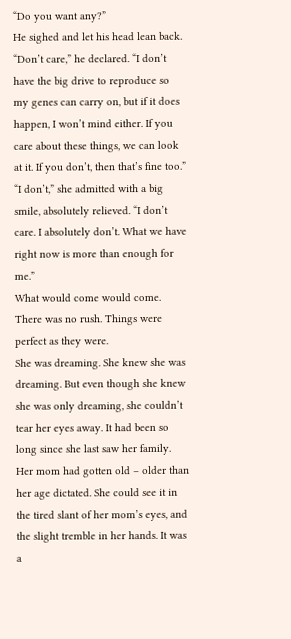“Do you want any?”
He sighed and let his head lean back. “Don’t care,” he declared. “I don’t have the big drive to reproduce so my genes can carry on, but if it does happen, I won’t mind either. If you care about these things, we can look at it. If you don’t, then that’s fine too.”
“I don’t,” she admitted with a big smile, absolutely relieved. “I don’t care. I absolutely don’t. What we have right now is more than enough for me.”
What would come would come. There was no rush. Things were perfect as they were.
She was dreaming. She knew she was dreaming. But even though she knew she was only dreaming, she couldn’t tear her eyes away. It had been so long since she last saw her family.
Her mom had gotten old – older than her age dictated. She could see it in the tired slant of her mom’s eyes, and the slight tremble in her hands. It was a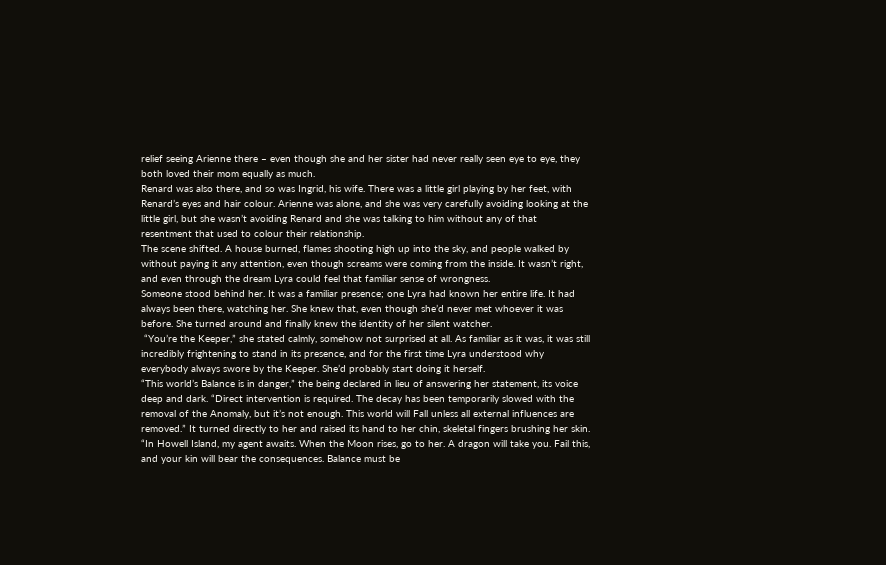relief seeing Arienne there – even though she and her sister had never really seen eye to eye, they both loved their mom equally as much.
Renard was also there, and so was Ingrid, his wife. There was a little girl playing by her feet, with Renard’s eyes and hair colour. Arienne was alone, and she was very carefully avoiding looking at the little girl, but she wasn’t avoiding Renard and she was talking to him without any of that resentment that used to colour their relationship.
The scene shifted. A house burned, flames shooting high up into the sky, and people walked by without paying it any attention, even though screams were coming from the inside. It wasn’t right, and even through the dream Lyra could feel that familiar sense of wrongness.
Someone stood behind her. It was a familiar presence; one Lyra had known her entire life. It had always been there, watching her. She knew that, even though she’d never met whoever it was before. She turned around and finally knew the identity of her silent watcher.
 “You’re the Keeper,” she stated calmly, somehow not surprised at all. As familiar as it was, it was still incredibly frightening to stand in its presence, and for the first time Lyra understood why everybody always swore by the Keeper. She’d probably start doing it herself.
“This world’s Balance is in danger,” the being declared in lieu of answering her statement, its voice deep and dark. “Direct intervention is required. The decay has been temporarily slowed with the removal of the Anomaly, but it’s not enough. This world will Fall unless all external influences are removed.” It turned directly to her and raised its hand to her chin, skeletal fingers brushing her skin. “In Howell Island, my agent awaits. When the Moon rises, go to her. A dragon will take you. Fail this, and your kin will bear the consequences. Balance must be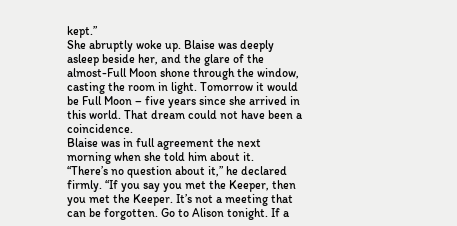kept.”
She abruptly woke up. Blaise was deeply asleep beside her, and the glare of the almost-Full Moon shone through the window, casting the room in light. Tomorrow it would be Full Moon – five years since she arrived in this world. That dream could not have been a coincidence.
Blaise was in full agreement the next morning when she told him about it.
“There’s no question about it,” he declared firmly. “If you say you met the Keeper, then you met the Keeper. It’s not a meeting that can be forgotten. Go to Alison tonight. If a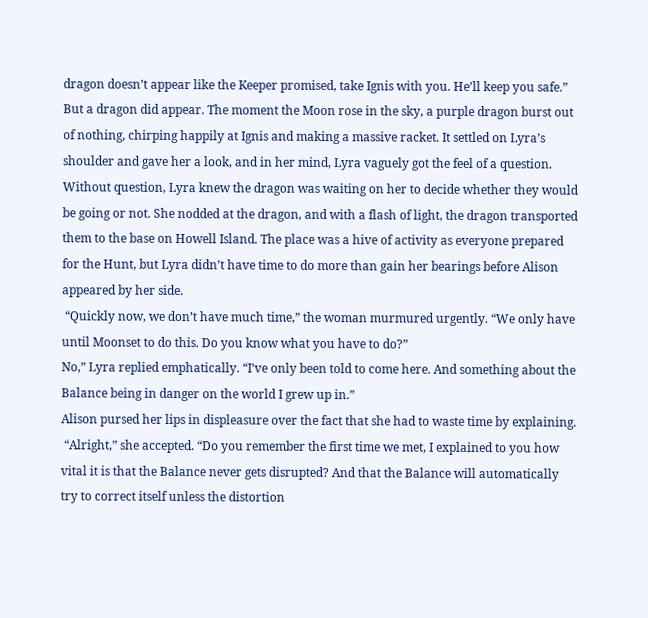dragon doesn’t appear like the Keeper promised, take Ignis with you. He’ll keep you safe.”
But a dragon did appear. The moment the Moon rose in the sky, a purple dragon burst out of nothing, chirping happily at Ignis and making a massive racket. It settled on Lyra’s shoulder and gave her a look, and in her mind, Lyra vaguely got the feel of a question. Without question, Lyra knew the dragon was waiting on her to decide whether they would be going or not. She nodded at the dragon, and with a flash of light, the dragon transported them to the base on Howell Island. The place was a hive of activity as everyone prepared for the Hunt, but Lyra didn’t have time to do more than gain her bearings before Alison appeared by her side.
 “Quickly now, we don’t have much time,” the woman murmured urgently. “We only have until Moonset to do this. Do you know what you have to do?”
No,” Lyra replied emphatically. “I’ve only been told to come here. And something about the Balance being in danger on the world I grew up in.”
Alison pursed her lips in displeasure over the fact that she had to waste time by explaining.
 “Alright,” she accepted. “Do you remember the first time we met, I explained to you how vital it is that the Balance never gets disrupted? And that the Balance will automatically try to correct itself unless the distortion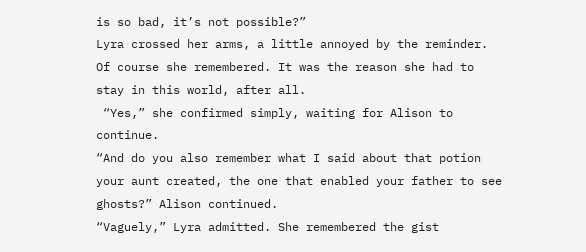is so bad, it’s not possible?”
Lyra crossed her arms, a little annoyed by the reminder. Of course she remembered. It was the reason she had to stay in this world, after all.
 “Yes,” she confirmed simply, waiting for Alison to continue.
“And do you also remember what I said about that potion your aunt created, the one that enabled your father to see ghosts?” Alison continued.
“Vaguely,” Lyra admitted. She remembered the gist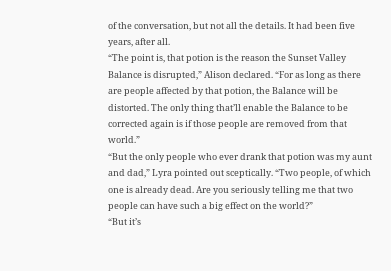of the conversation, but not all the details. It had been five years, after all.
“The point is, that potion is the reason the Sunset Valley Balance is disrupted,” Alison declared. “For as long as there are people affected by that potion, the Balance will be distorted. The only thing that’ll enable the Balance to be corrected again is if those people are removed from that world.”
“But the only people who ever drank that potion was my aunt and dad,” Lyra pointed out sceptically. “Two people, of which one is already dead. Are you seriously telling me that two people can have such a big effect on the world?”
“But it’s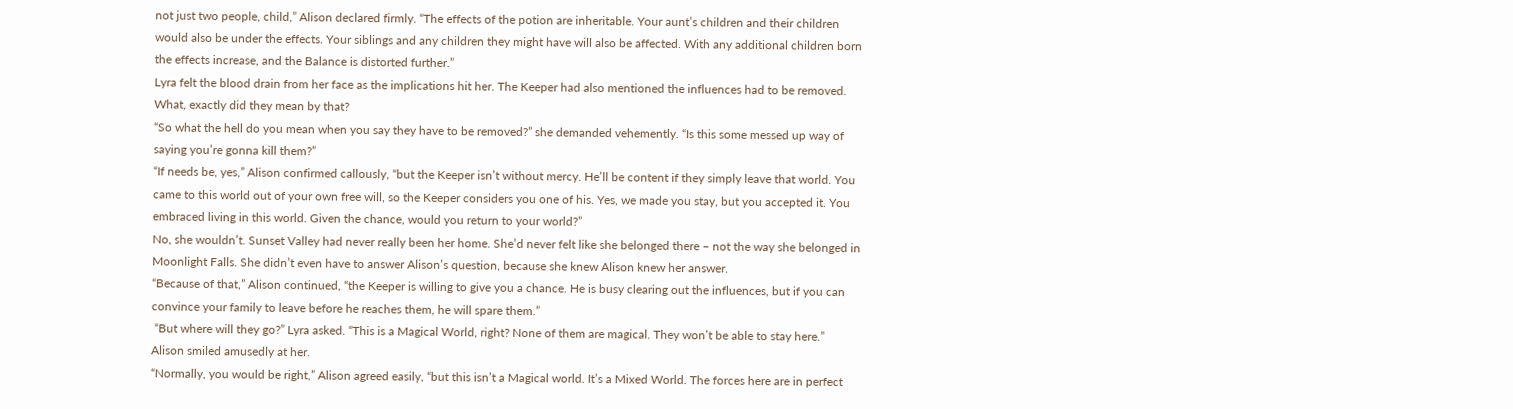not just two people, child,” Alison declared firmly. “The effects of the potion are inheritable. Your aunt’s children and their children would also be under the effects. Your siblings and any children they might have will also be affected. With any additional children born the effects increase, and the Balance is distorted further.”
Lyra felt the blood drain from her face as the implications hit her. The Keeper had also mentioned the influences had to be removed. What, exactly did they mean by that?
“So what the hell do you mean when you say they have to be removed?” she demanded vehemently. “Is this some messed up way of saying you’re gonna kill them?”
“If needs be, yes,” Alison confirmed callously, “but the Keeper isn’t without mercy. He’ll be content if they simply leave that world. You came to this world out of your own free will, so the Keeper considers you one of his. Yes, we made you stay, but you accepted it. You embraced living in this world. Given the chance, would you return to your world?”
No, she wouldn’t. Sunset Valley had never really been her home. She’d never felt like she belonged there – not the way she belonged in Moonlight Falls. She didn’t even have to answer Alison’s question, because she knew Alison knew her answer.
“Because of that,” Alison continued, “the Keeper is willing to give you a chance. He is busy clearing out the influences, but if you can convince your family to leave before he reaches them, he will spare them.”
 “But where will they go?” Lyra asked. “This is a Magical World, right? None of them are magical. They won’t be able to stay here.”
Alison smiled amusedly at her.
“Normally, you would be right,” Alison agreed easily, “but this isn’t a Magical world. It’s a Mixed World. The forces here are in perfect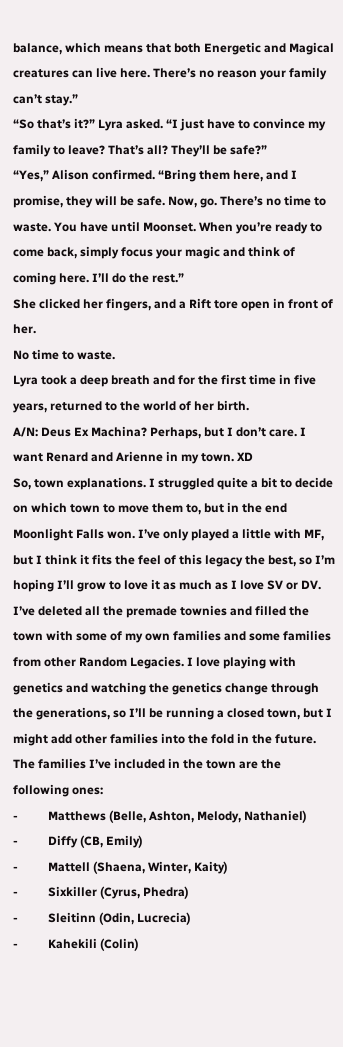balance, which means that both Energetic and Magical creatures can live here. There’s no reason your family can’t stay.”
“So that’s it?” Lyra asked. “I just have to convince my family to leave? That’s all? They’ll be safe?”
“Yes,” Alison confirmed. “Bring them here, and I promise, they will be safe. Now, go. There’s no time to waste. You have until Moonset. When you’re ready to come back, simply focus your magic and think of coming here. I’ll do the rest.”
She clicked her fingers, and a Rift tore open in front of her.
No time to waste.
Lyra took a deep breath and for the first time in five years, returned to the world of her birth.
A/N: Deus Ex Machina? Perhaps, but I don’t care. I want Renard and Arienne in my town. XD
So, town explanations. I struggled quite a bit to decide on which town to move them to, but in the end Moonlight Falls won. I’ve only played a little with MF, but I think it fits the feel of this legacy the best, so I’m hoping I’ll grow to love it as much as I love SV or DV. I’ve deleted all the premade townies and filled the town with some of my own families and some families from other Random Legacies. I love playing with genetics and watching the genetics change through the generations, so I’ll be running a closed town, but I might add other families into the fold in the future. The families I’ve included in the town are the following ones:
-          Matthews (Belle, Ashton, Melody, Nathaniel)
-          Diffy (CB, Emily)
-          Mattell (Shaena, Winter, Kaity)
-          Sixkiller (Cyrus, Phedra)
-          Sleitinn (Odin, Lucrecia)
-          Kahekili (Colin)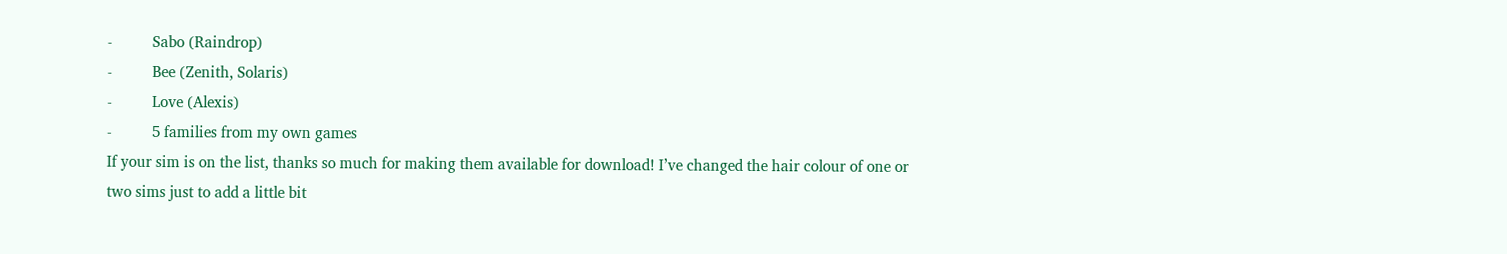-          Sabo (Raindrop)
-          Bee (Zenith, Solaris)
-          Love (Alexis)
-          5 families from my own games
If your sim is on the list, thanks so much for making them available for download! I’ve changed the hair colour of one or two sims just to add a little bit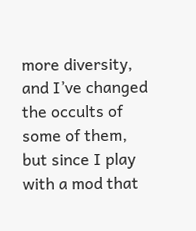more diversity, and I’ve changed the occults of some of them, but since I play with a mod that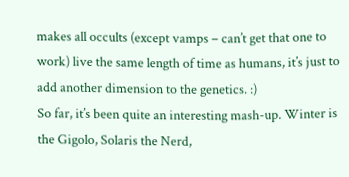makes all occults (except vamps – can’t get that one to work) live the same length of time as humans, it’s just to add another dimension to the genetics. :)
So far, it’s been quite an interesting mash-up. Winter is the Gigolo, Solaris the Nerd,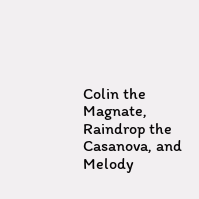Colin the Magnate, Raindrop the Casanova, and Melody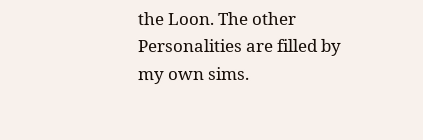the Loon. The other Personalities are filled by my own sims.